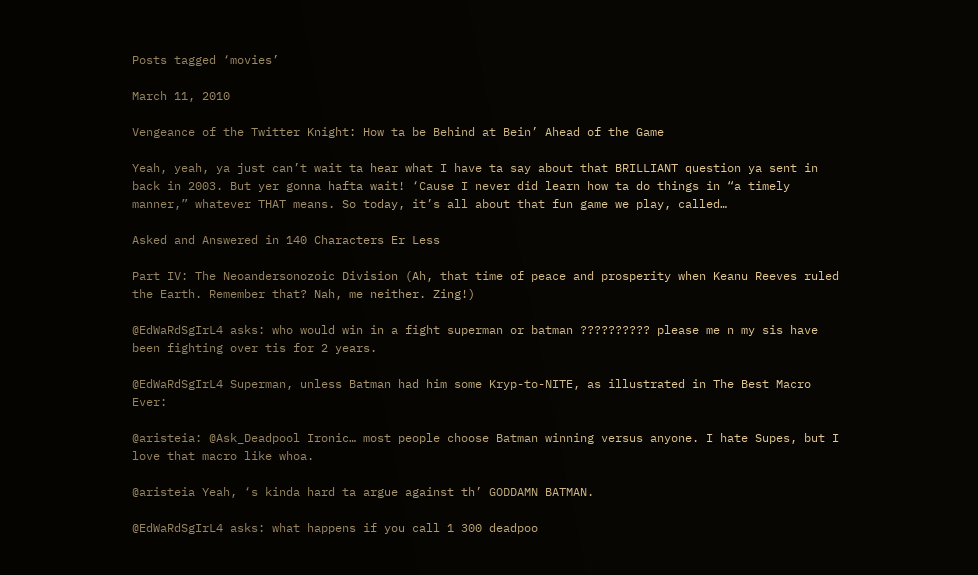Posts tagged ‘movies’

March 11, 2010

Vengeance of the Twitter Knight: How ta be Behind at Bein’ Ahead of the Game

Yeah, yeah, ya just can’t wait ta hear what I have ta say about that BRILLIANT question ya sent in back in 2003. But yer gonna hafta wait! ‘Cause I never did learn how ta do things in “a timely manner,” whatever THAT means. So today, it’s all about that fun game we play, called…

Asked and Answered in 140 Characters Er Less

Part IV: The Neoandersonozoic Division (Ah, that time of peace and prosperity when Keanu Reeves ruled the Earth. Remember that? Nah, me neither. Zing!)

@EdWaRdSgIrL4 asks: who would win in a fight superman or batman ?????????? please me n my sis have been fighting over tis for 2 years.

@EdWaRdSgIrL4 Superman, unless Batman had him some Kryp-to-NITE, as illustrated in The Best Macro Ever:

@aristeia: @Ask_Deadpool Ironic… most people choose Batman winning versus anyone. I hate Supes, but I love that macro like whoa.

@aristeia Yeah, ‘s kinda hard ta argue against th’ GODDAMN BATMAN.

@EdWaRdSgIrL4 asks: what happens if you call 1 300 deadpoo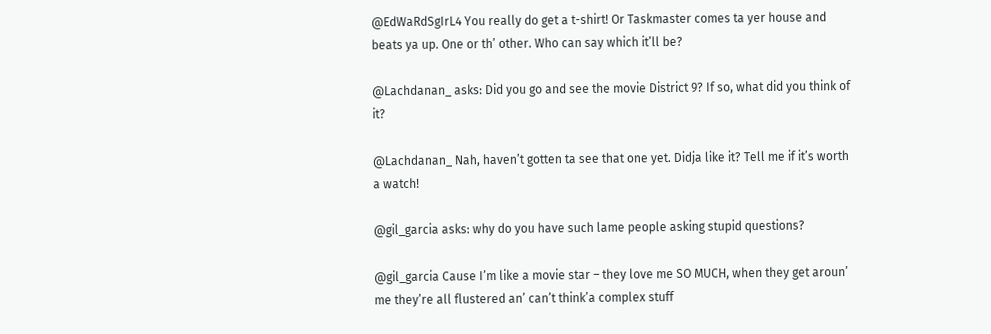@EdWaRdSgIrL4 You really do get a t-shirt! Or Taskmaster comes ta yer house and beats ya up. One or th’ other. Who can say which it’ll be?

@Lachdanan_ asks: Did you go and see the movie District 9? If so, what did you think of it?

@Lachdanan_ Nah, haven’t gotten ta see that one yet. Didja like it? Tell me if it’s worth a watch!

@gil_garcia asks: why do you have such lame people asking stupid questions?

@gil_garcia Cause I’m like a movie star – they love me SO MUCH, when they get aroun’ me they’re all flustered an’ can’t think’a complex stuff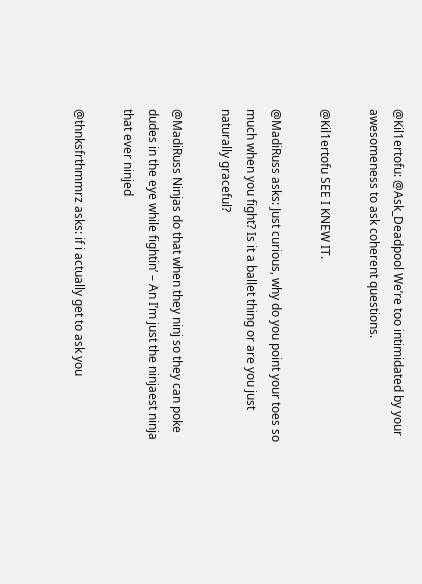@Kil1ertofu: @Ask_Deadpool We’re too intimidated by your awesomeness to ask coherent questions.

@Kil1ertofu SEE I KNEW IT.

@MadiRuss asks: Just curious, why do you point your toes so much when you fight? Is it a ballet thing or are you just naturally graceful?

@MadiRuss Ninjas do that when they ninj so they can poke dudes in the eye while fightin’ – An I’m just the ninjaest ninja that ever ninjed

@thnksfrthmmrz asks: if i actually get to ask you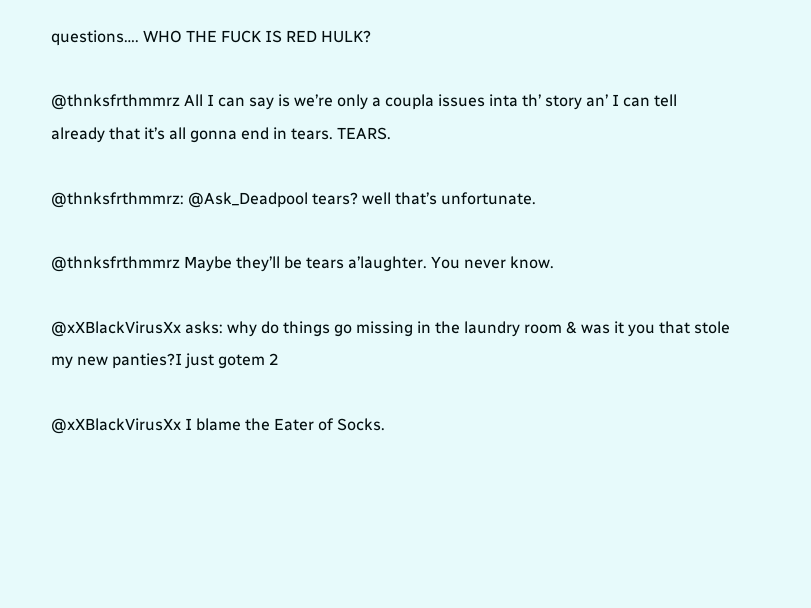questions…. WHO THE FUCK IS RED HULK?

@thnksfrthmmrz All I can say is we’re only a coupla issues inta th’ story an’ I can tell already that it’s all gonna end in tears. TEARS.

@thnksfrthmmrz: @Ask_Deadpool tears? well that’s unfortunate.

@thnksfrthmmrz Maybe they’ll be tears a’laughter. You never know.

@xXBlackVirusXx asks: why do things go missing in the laundry room & was it you that stole my new panties?I just gotem 2

@xXBlackVirusXx I blame the Eater of Socks.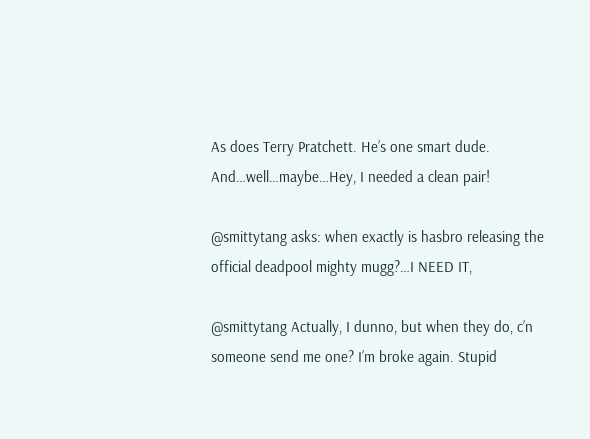As does Terry Pratchett. He’s one smart dude. And…well…maybe…Hey, I needed a clean pair!

@smittytang asks: when exactly is hasbro releasing the official deadpool mighty mugg?…I NEED IT,

@smittytang Actually, I dunno, but when they do, c’n someone send me one? I’m broke again. Stupid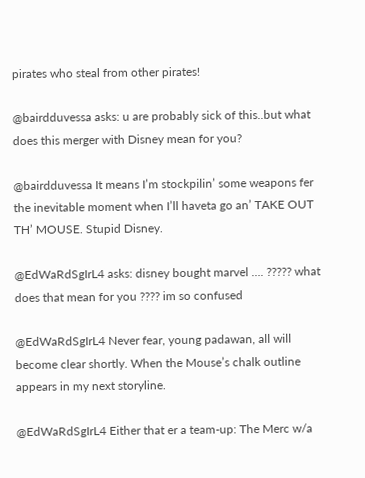pirates who steal from other pirates!

@bairdduvessa asks: u are probably sick of this..but what does this merger with Disney mean for you?

@bairdduvessa It means I’m stockpilin’ some weapons fer the inevitable moment when I’ll haveta go an’ TAKE OUT TH’ MOUSE. Stupid Disney.

@EdWaRdSgIrL4 asks: disney bought marvel …. ????? what does that mean for you ???? im so confused

@EdWaRdSgIrL4 Never fear, young padawan, all will become clear shortly. When the Mouse’s chalk outline appears in my next storyline.

@EdWaRdSgIrL4 Either that er a team-up: The Merc w/a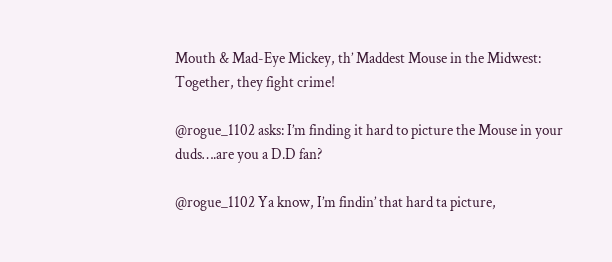Mouth & Mad-Eye Mickey, th’ Maddest Mouse in the Midwest: Together, they fight crime!

@rogue_1102 asks: I’m finding it hard to picture the Mouse in your duds….are you a D.D fan?

@rogue_1102 Ya know, I’m findin’ that hard ta picture,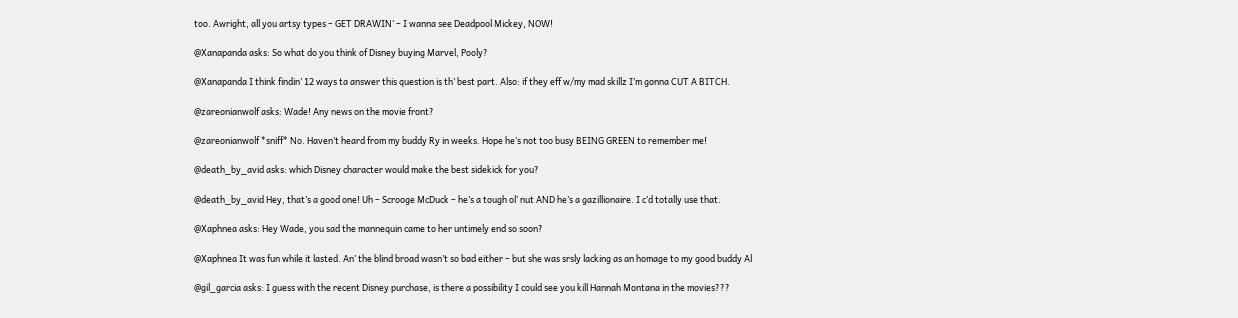too. Awright, all you artsy types – GET DRAWIN’ – I wanna see Deadpool Mickey, NOW!

@Xanapanda asks: So what do you think of Disney buying Marvel, Pooly?

@Xanapanda I think findin’ 12 ways ta answer this question is th’ best part. Also: if they eff w/my mad skillz I’m gonna CUT A BITCH.

@zareonianwolf asks: Wade! Any news on the movie front?

@zareonianwolf *sniff* No. Haven’t heard from my buddy Ry in weeks. Hope he’s not too busy BEING GREEN to remember me!

@death_by_avid asks: which Disney character would make the best sidekick for you?

@death_by_avid Hey, that’s a good one! Uh – Scrooge McDuck – he’s a tough ol’ nut AND he’s a gazillionaire. I c’d totally use that.

@Xaphnea asks: Hey Wade, you sad the mannequin came to her untimely end so soon?

@Xaphnea It was fun while it lasted. An’ the blind broad wasn’t so bad either – but she was srsly lacking as an homage to my good buddy Al

@gil_garcia asks: I guess with the recent Disney purchase, is there a possibility I could see you kill Hannah Montana in the movies???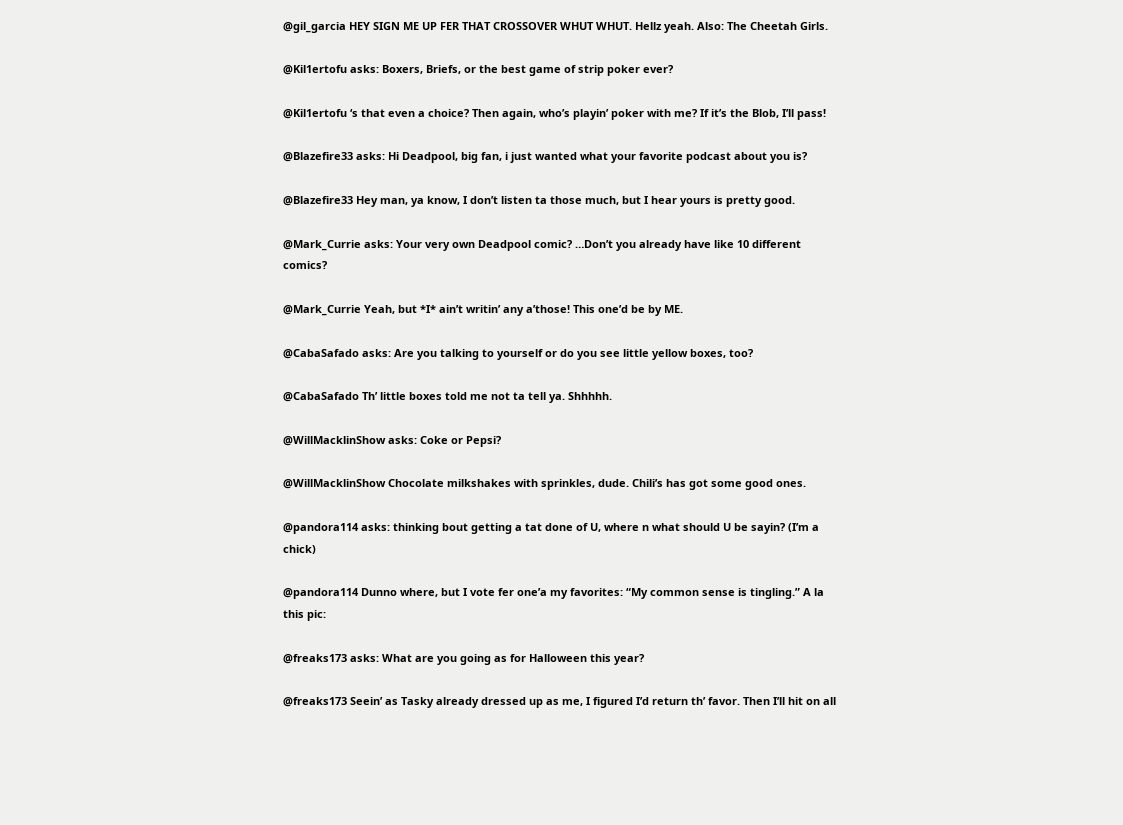@gil_garcia HEY SIGN ME UP FER THAT CROSSOVER WHUT WHUT. Hellz yeah. Also: The Cheetah Girls.

@Kil1ertofu asks: Boxers, Briefs, or the best game of strip poker ever?

@Kil1ertofu ‘s that even a choice? Then again, who’s playin’ poker with me? If it’s the Blob, I’ll pass!

@Blazefire33 asks: Hi Deadpool, big fan, i just wanted what your favorite podcast about you is?

@Blazefire33 Hey man, ya know, I don’t listen ta those much, but I hear yours is pretty good.

@Mark_Currie asks: Your very own Deadpool comic? …Don’t you already have like 10 different comics?

@Mark_Currie Yeah, but *I* ain’t writin’ any a’those! This one’d be by ME.

@CabaSafado asks: Are you talking to yourself or do you see little yellow boxes, too?

@CabaSafado Th’ little boxes told me not ta tell ya. Shhhhh.

@WillMacklinShow asks: Coke or Pepsi?

@WillMacklinShow Chocolate milkshakes with sprinkles, dude. Chili’s has got some good ones.

@pandora114 asks: thinking bout getting a tat done of U, where n what should U be sayin? (I’m a chick)

@pandora114 Dunno where, but I vote fer one’a my favorites: “My common sense is tingling.” A la this pic:

@freaks173 asks: What are you going as for Halloween this year?

@freaks173 Seein’ as Tasky already dressed up as me, I figured I’d return th’ favor. Then I’ll hit on all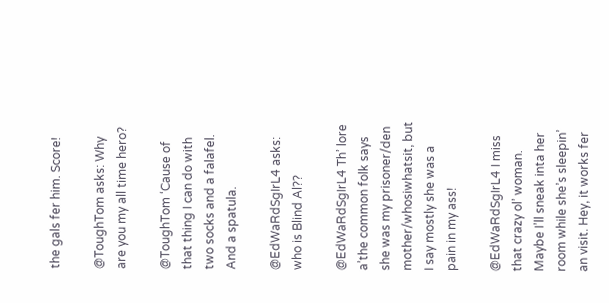the gals fer him. Score!

@ToughTom asks: Why are you my all time hero?

@ToughTom ‘Cause of that thing I can do with two socks and a falafel. And a spatula.

@EdWaRdSgIrL4 asks: who is Blind Al??

@EdWaRdSgIrL4 Th’ lore a’the common folk says she was my prisoner/den mother/whosiwhatsit, but I say mostly she was a pain in my ass!

@EdWaRdSgIrL4 I miss that crazy ol’ woman. Maybe I’ll sneak inta her room while she’s sleepin’ an visit. Hey, it works fer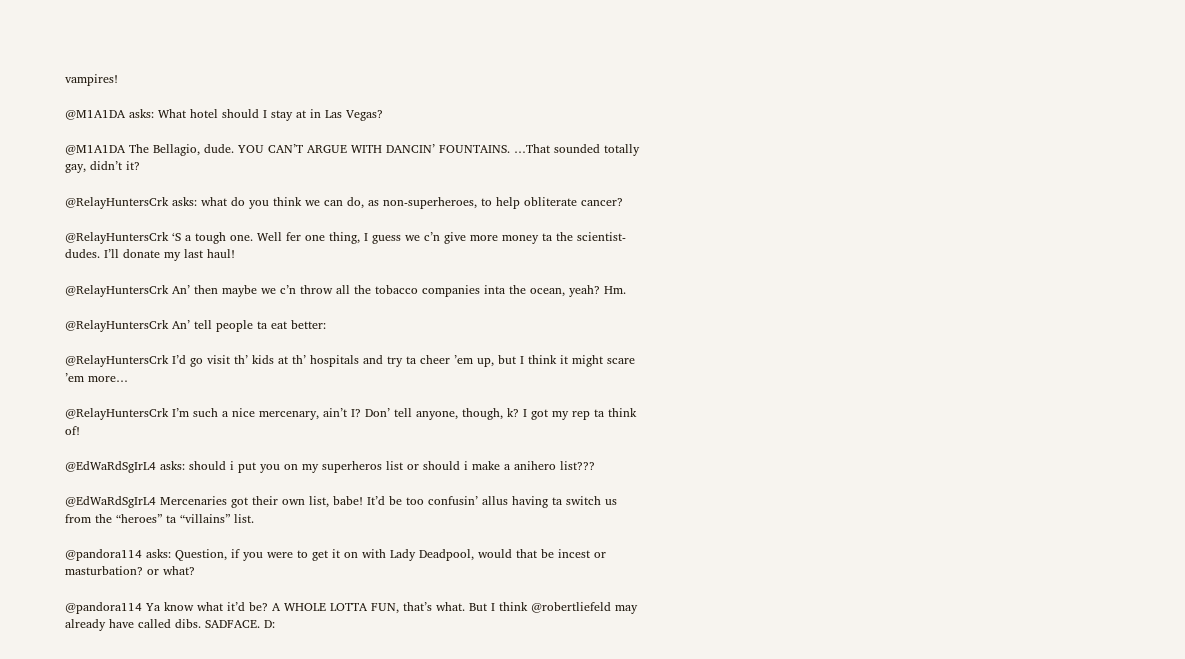vampires!

@M1A1DA asks: What hotel should I stay at in Las Vegas?

@M1A1DA The Bellagio, dude. YOU CAN’T ARGUE WITH DANCIN’ FOUNTAINS. …That sounded totally gay, didn’t it?

@RelayHuntersCrk asks: what do you think we can do, as non-superheroes, to help obliterate cancer?

@RelayHuntersCrk ‘S a tough one. Well fer one thing, I guess we c’n give more money ta the scientist-dudes. I’ll donate my last haul!

@RelayHuntersCrk An’ then maybe we c’n throw all the tobacco companies inta the ocean, yeah? Hm.

@RelayHuntersCrk An’ tell people ta eat better:

@RelayHuntersCrk I’d go visit th’ kids at th’ hospitals and try ta cheer ’em up, but I think it might scare ’em more…

@RelayHuntersCrk I’m such a nice mercenary, ain’t I? Don’ tell anyone, though, k? I got my rep ta think of!

@EdWaRdSgIrL4 asks: should i put you on my superheros list or should i make a anihero list???

@EdWaRdSgIrL4 Mercenaries got their own list, babe! It’d be too confusin’ allus having ta switch us from the “heroes” ta “villains” list.

@pandora114 asks: Question, if you were to get it on with Lady Deadpool, would that be incest or masturbation? or what?

@pandora114 Ya know what it’d be? A WHOLE LOTTA FUN, that’s what. But I think @robertliefeld may already have called dibs. SADFACE. D: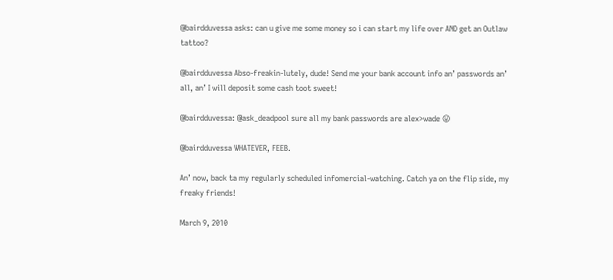@bairdduvessa asks: can u give me some money so i can start my life over AND get an Outlaw tattoo?

@bairdduvessa Abso-freakin-lutely, dude! Send me your bank account info an’ passwords an’ all, an’ I will deposit some cash toot sweet!

@bairdduvessa: @ask_deadpool sure all my bank passwords are alex>wade 😛

@bairdduvessa WHATEVER, FEEB.

An’ now, back ta my regularly scheduled infomercial-watching. Catch ya on the flip side, my freaky friends!

March 9, 2010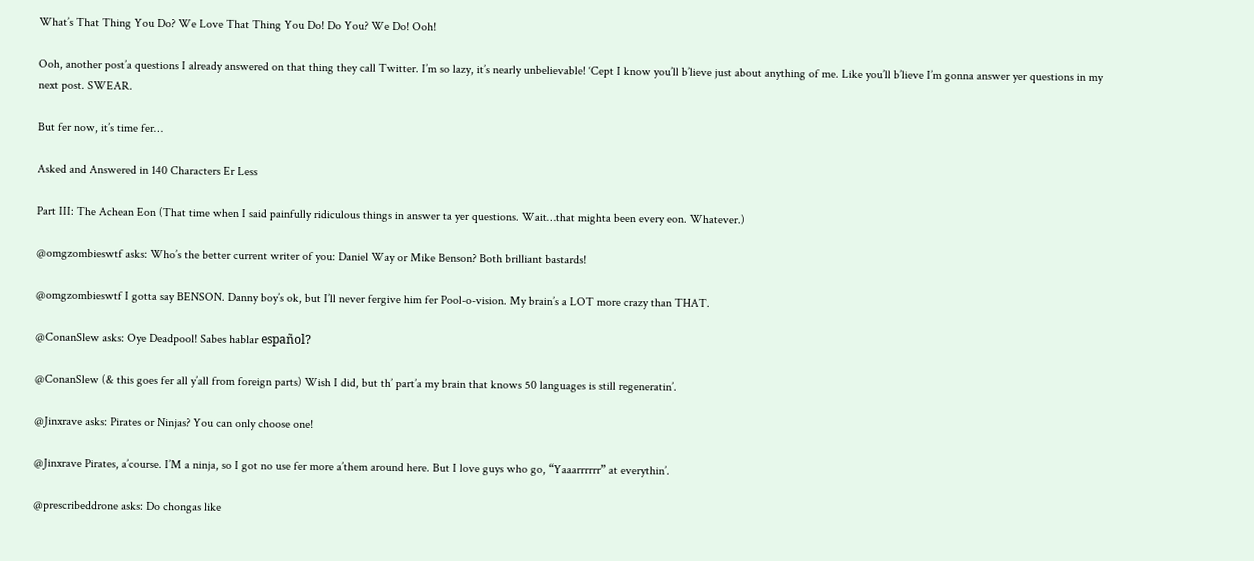What’s That Thing You Do? We Love That Thing You Do! Do You? We Do! Ooh!

Ooh, another post’a questions I already answered on that thing they call Twitter. I’m so lazy, it’s nearly unbelievable! ‘Cept I know you’ll b’lieve just about anything of me. Like you’ll b’lieve I’m gonna answer yer questions in my next post. SWEAR.

But fer now, it’s time fer…

Asked and Answered in 140 Characters Er Less

Part III: The Achean Eon (That time when I said painfully ridiculous things in answer ta yer questions. Wait…that mighta been every eon. Whatever.)

@omgzombieswtf asks: Who’s the better current writer of you: Daniel Way or Mike Benson? Both brilliant bastards!

@omgzombieswtf I gotta say BENSON. Danny boy’s ok, but I’ll never fergive him fer Pool-o-vision. My brain’s a LOT more crazy than THAT.

@ConanSlew asks: Oye Deadpool! Sabes hablar español?

@ConanSlew (& this goes fer all y’all from foreign parts) Wish I did, but th’ part’a my brain that knows 50 languages is still regeneratin’.

@Jinxrave asks: Pirates or Ninjas? You can only choose one!

@Jinxrave Pirates, a’course. I’M a ninja, so I got no use fer more a’them around here. But I love guys who go, “Yaaarrrrrr” at everythin’.

@prescribeddrone asks: Do chongas like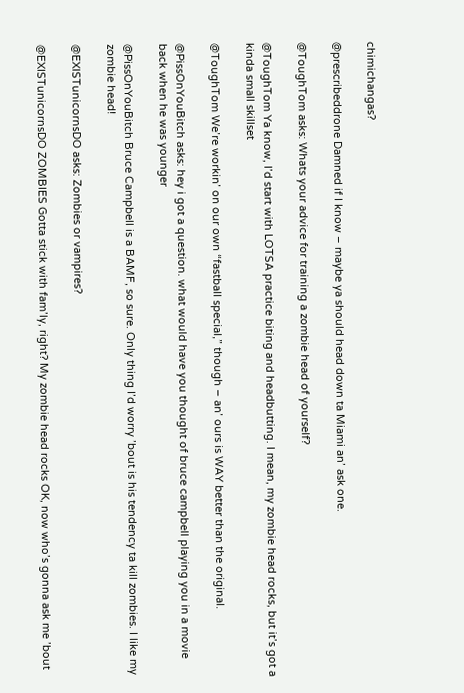chimichangas?

@prescribeddrone Damned if I know – maybe ya should head down ta Miami an’ ask one.

@ToughTom asks: Whats your advice for training a zombie head of yourself?

@ToughTom Ya know, I’d start with LOTSA practice biting and headbutting. I mean, my zombie head rocks, but it’s got a kinda small skillset

@ToughTom We’re workin’ on our own “fastball special,” though – an’ ours is WAY better than the original.

@PissOnYouBitch asks: hey i got a question. what would have you thought of bruce campbell playing you in a movie back when he was younger

@PissOnYouBitch Bruce Campbell is a BAMF, so sure. Only thing I’d worry ’bout is his tendency ta kill zombies. I like my zombie head!

@EXISTunicornsDO asks: Zombies or vampires?

@EXISTunicornsDO ZOMBIES Gotta stick with fam’ly, right? My zombie head rocks OK, now who’s gonna ask me ’bout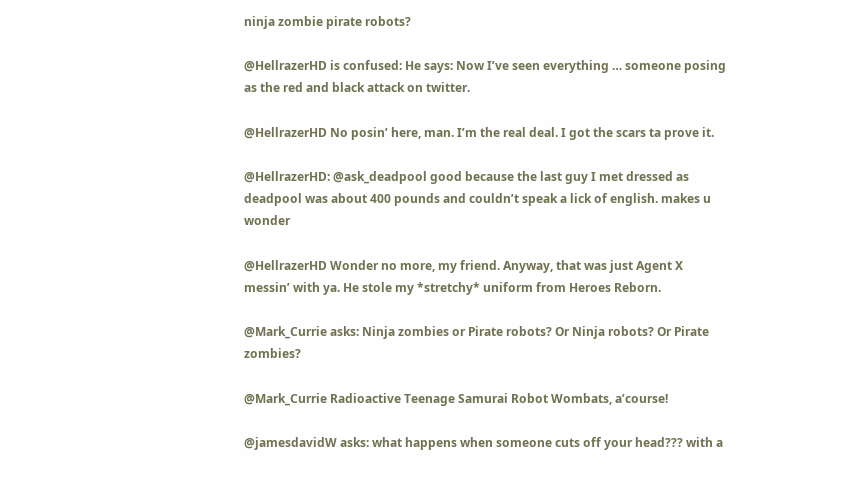ninja zombie pirate robots?

@HellrazerHD is confused: He says: Now I’ve seen everything … someone posing as the red and black attack on twitter.

@HellrazerHD No posin’ here, man. I’m the real deal. I got the scars ta prove it.

@HellrazerHD: @ask_deadpool good because the last guy I met dressed as deadpool was about 400 pounds and couldn’t speak a lick of english. makes u wonder

@HellrazerHD Wonder no more, my friend. Anyway, that was just Agent X messin’ with ya. He stole my *stretchy* uniform from Heroes Reborn.

@Mark_Currie asks: Ninja zombies or Pirate robots? Or Ninja robots? Or Pirate zombies?

@Mark_Currie Radioactive Teenage Samurai Robot Wombats, a’course!

@jamesdavidW asks: what happens when someone cuts off your head??? with a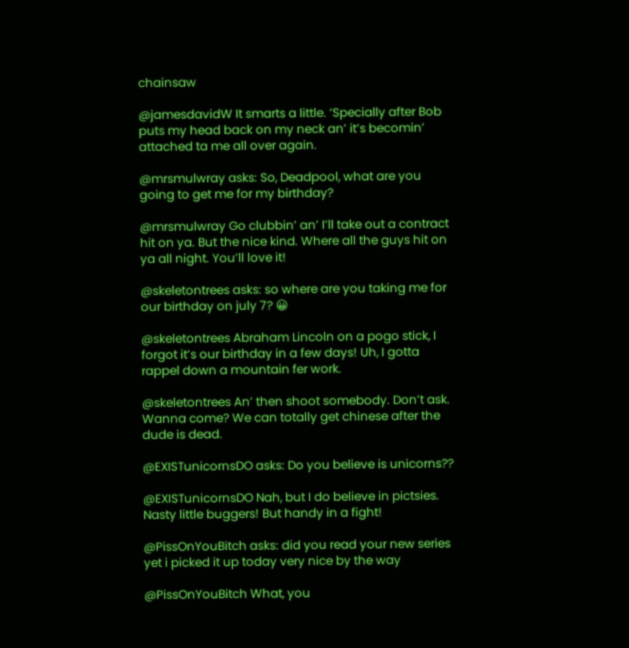chainsaw

@jamesdavidW It smarts a little. ‘Specially after Bob puts my head back on my neck an’ it’s becomin’ attached ta me all over again.

@mrsmulwray asks: So, Deadpool, what are you going to get me for my birthday?

@mrsmulwray Go clubbin’ an’ I’ll take out a contract hit on ya. But the nice kind. Where all the guys hit on ya all night. You’ll love it!

@skeletontrees asks: so where are you taking me for our birthday on july 7? 😀

@skeletontrees Abraham Lincoln on a pogo stick, I forgot it’s our birthday in a few days! Uh, I gotta rappel down a mountain fer work.

@skeletontrees An’ then shoot somebody. Don’t ask. Wanna come? We can totally get chinese after the dude is dead.

@EXISTunicornsDO asks: Do you believe is unicorns??

@EXISTunicornsDO Nah, but I do believe in pictsies. Nasty little buggers! But handy in a fight!

@PissOnYouBitch asks: did you read your new series yet i picked it up today very nice by the way

@PissOnYouBitch What, you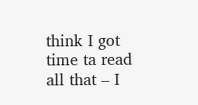think I got time ta read all that – I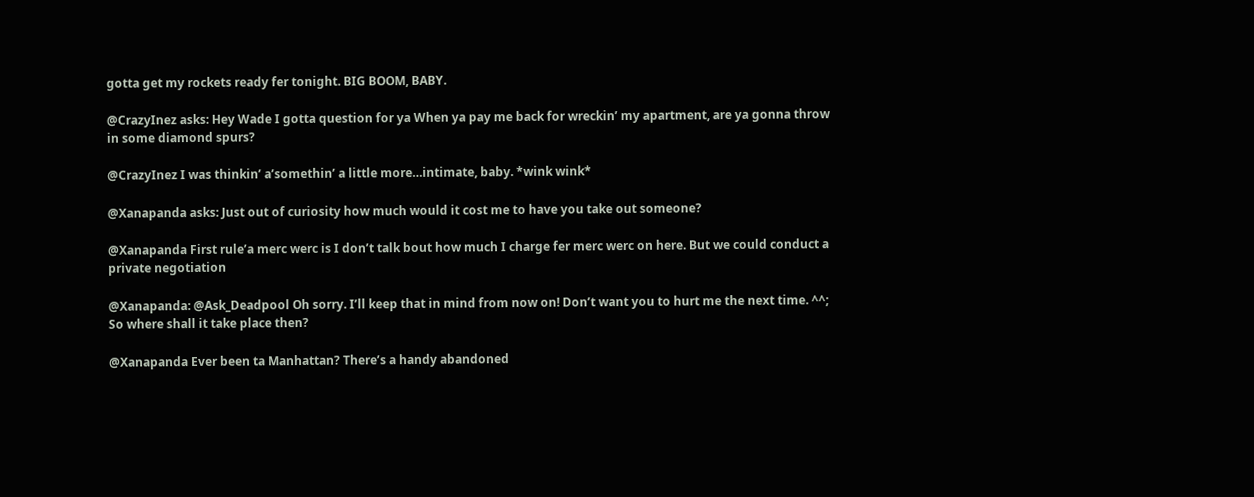gotta get my rockets ready fer tonight. BIG BOOM, BABY.

@CrazyInez asks: Hey Wade I gotta question for ya When ya pay me back for wreckin’ my apartment, are ya gonna throw in some diamond spurs?

@CrazyInez I was thinkin’ a’somethin’ a little more…intimate, baby. *wink wink*

@Xanapanda asks: Just out of curiosity how much would it cost me to have you take out someone?

@Xanapanda First rule’a merc werc is I don’t talk bout how much I charge fer merc werc on here. But we could conduct a private negotiation

@Xanapanda: @Ask_Deadpool Oh sorry. I’ll keep that in mind from now on! Don’t want you to hurt me the next time. ^^; So where shall it take place then?

@Xanapanda Ever been ta Manhattan? There’s a handy abandoned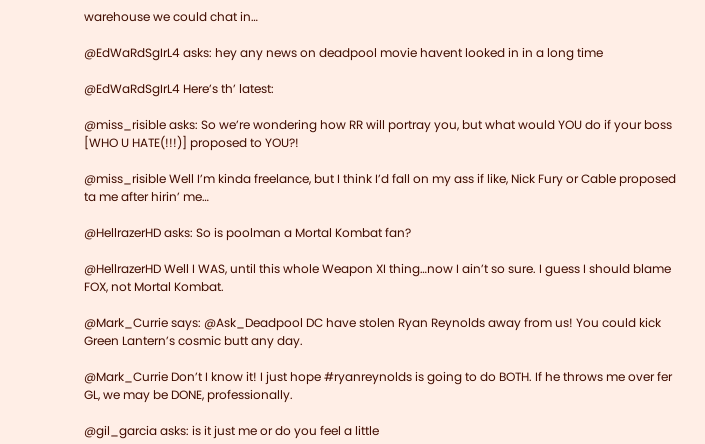warehouse we could chat in…

@EdWaRdSgIrL4 asks: hey any news on deadpool movie havent looked in in a long time

@EdWaRdSgIrL4 Here’s th’ latest:

@miss_risible asks: So we’re wondering how RR will portray you, but what would YOU do if your boss [WHO U HATE(!!!)] proposed to YOU?!

@miss_risible Well I’m kinda freelance, but I think I’d fall on my ass if like, Nick Fury or Cable proposed ta me after hirin’ me…

@HellrazerHD asks: So is poolman a Mortal Kombat fan?

@HellrazerHD Well I WAS, until this whole Weapon XI thing…now I ain’t so sure. I guess I should blame FOX, not Mortal Kombat.

@Mark_Currie says: @Ask_Deadpool DC have stolen Ryan Reynolds away from us! You could kick Green Lantern’s cosmic butt any day.

@Mark_Currie Don’t I know it! I just hope #ryanreynolds is going to do BOTH. If he throws me over fer GL, we may be DONE, professionally.

@gil_garcia asks: is it just me or do you feel a little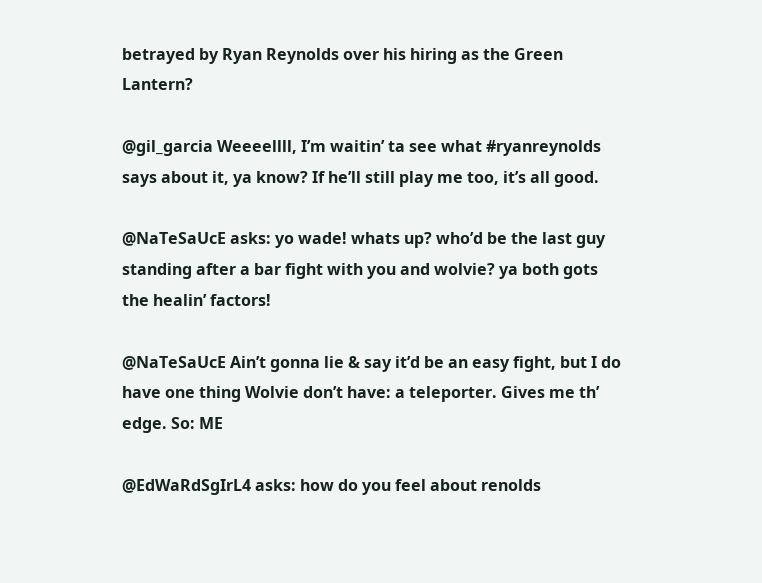betrayed by Ryan Reynolds over his hiring as the Green Lantern?

@gil_garcia Weeeellll, I’m waitin’ ta see what #ryanreynolds says about it, ya know? If he’ll still play me too, it’s all good.

@NaTeSaUcE asks: yo wade! whats up? who’d be the last guy standing after a bar fight with you and wolvie? ya both gots the healin’ factors!

@NaTeSaUcE Ain’t gonna lie & say it’d be an easy fight, but I do have one thing Wolvie don’t have: a teleporter. Gives me th’ edge. So: ME

@EdWaRdSgIrL4 asks: how do you feel about renolds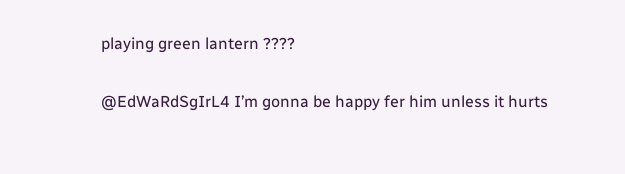playing green lantern ????

@EdWaRdSgIrL4 I’m gonna be happy fer him unless it hurts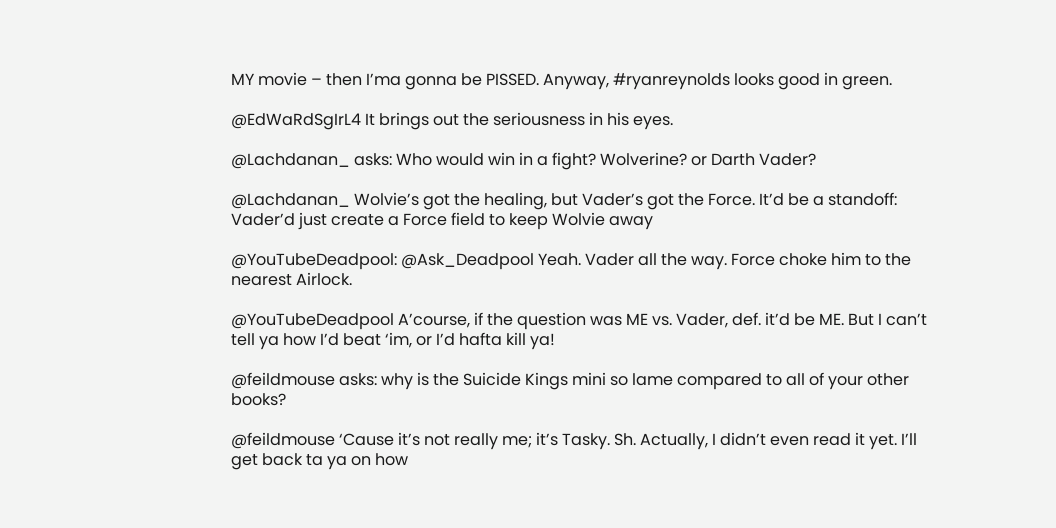MY movie – then I’ma gonna be PISSED. Anyway, #ryanreynolds looks good in green.

@EdWaRdSgIrL4 It brings out the seriousness in his eyes.

@Lachdanan_ asks: Who would win in a fight? Wolverine? or Darth Vader?

@Lachdanan_ Wolvie’s got the healing, but Vader’s got the Force. It’d be a standoff: Vader’d just create a Force field to keep Wolvie away

@YouTubeDeadpool: @Ask_Deadpool Yeah. Vader all the way. Force choke him to the nearest Airlock.

@YouTubeDeadpool A’course, if the question was ME vs. Vader, def. it’d be ME. But I can’t tell ya how I’d beat ‘im, or I’d hafta kill ya!

@feildmouse asks: why is the Suicide Kings mini so lame compared to all of your other books?

@feildmouse ‘Cause it’s not really me; it’s Tasky. Sh. Actually, I didn’t even read it yet. I’ll get back ta ya on how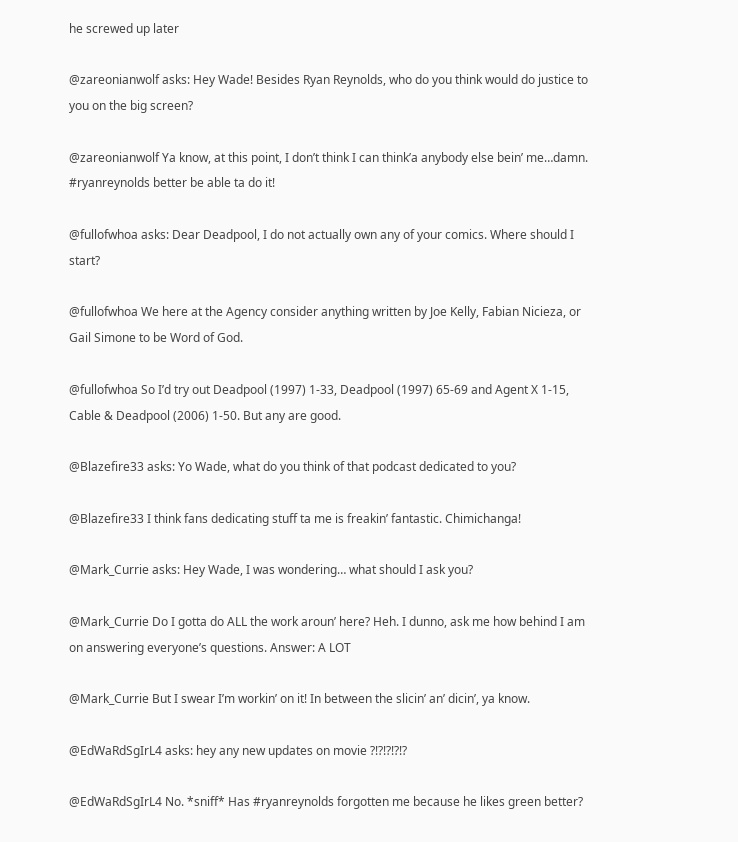he screwed up later

@zareonianwolf asks: Hey Wade! Besides Ryan Reynolds, who do you think would do justice to you on the big screen?

@zareonianwolf Ya know, at this point, I don’t think I can think’a anybody else bein’ me…damn. #ryanreynolds better be able ta do it!

@fullofwhoa asks: Dear Deadpool, I do not actually own any of your comics. Where should I start?

@fullofwhoa We here at the Agency consider anything written by Joe Kelly, Fabian Nicieza, or Gail Simone to be Word of God.

@fullofwhoa So I’d try out Deadpool (1997) 1-33, Deadpool (1997) 65-69 and Agent X 1-15, Cable & Deadpool (2006) 1-50. But any are good.

@Blazefire33 asks: Yo Wade, what do you think of that podcast dedicated to you?

@Blazefire33 I think fans dedicating stuff ta me is freakin’ fantastic. Chimichanga!

@Mark_Currie asks: Hey Wade, I was wondering… what should I ask you?

@Mark_Currie Do I gotta do ALL the work aroun’ here? Heh. I dunno, ask me how behind I am on answering everyone’s questions. Answer: A LOT

@Mark_Currie But I swear I’m workin’ on it! In between the slicin’ an’ dicin’, ya know.

@EdWaRdSgIrL4 asks: hey any new updates on movie ?!?!?!?!?

@EdWaRdSgIrL4 No. *sniff* Has #ryanreynolds forgotten me because he likes green better?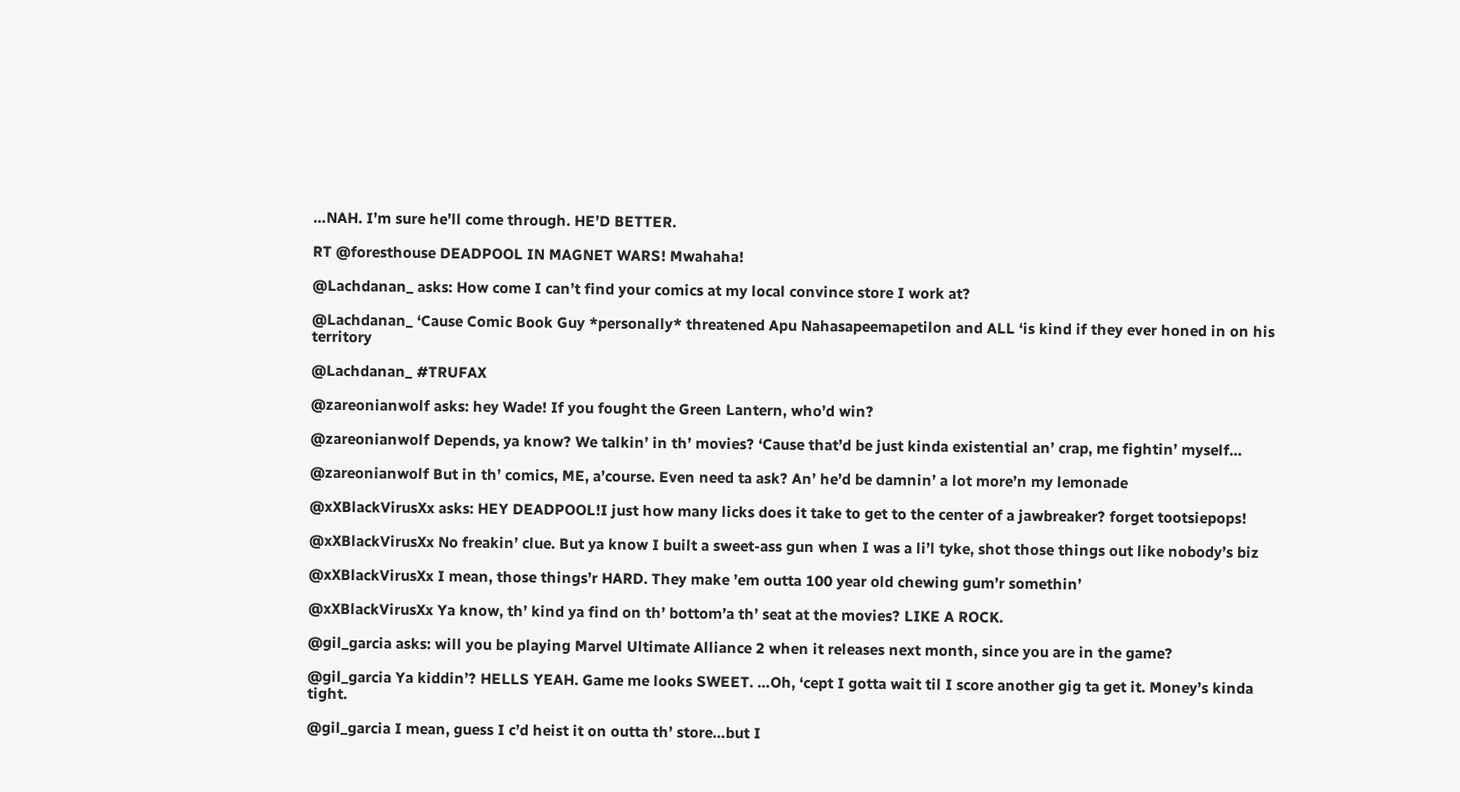…NAH. I’m sure he’ll come through. HE’D BETTER.

RT @foresthouse DEADPOOL IN MAGNET WARS! Mwahaha!

@Lachdanan_ asks: How come I can’t find your comics at my local convince store I work at?

@Lachdanan_ ‘Cause Comic Book Guy *personally* threatened Apu Nahasapeemapetilon and ALL ‘is kind if they ever honed in on his territory

@Lachdanan_ #TRUFAX

@zareonianwolf asks: hey Wade! If you fought the Green Lantern, who’d win?

@zareonianwolf Depends, ya know? We talkin’ in th’ movies? ‘Cause that’d be just kinda existential an’ crap, me fightin’ myself…

@zareonianwolf But in th’ comics, ME, a’course. Even need ta ask? An’ he’d be damnin’ a lot more’n my lemonade

@xXBlackVirusXx asks: HEY DEADPOOL!I just how many licks does it take to get to the center of a jawbreaker? forget tootsiepops!

@xXBlackVirusXx No freakin’ clue. But ya know I built a sweet-ass gun when I was a li’l tyke, shot those things out like nobody’s biz

@xXBlackVirusXx I mean, those things’r HARD. They make ’em outta 100 year old chewing gum’r somethin’

@xXBlackVirusXx Ya know, th’ kind ya find on th’ bottom’a th’ seat at the movies? LIKE A ROCK.

@gil_garcia asks: will you be playing Marvel Ultimate Alliance 2 when it releases next month, since you are in the game?

@gil_garcia Ya kiddin’? HELLS YEAH. Game me looks SWEET. …Oh, ‘cept I gotta wait til I score another gig ta get it. Money’s kinda tight.

@gil_garcia I mean, guess I c’d heist it on outta th’ store…but I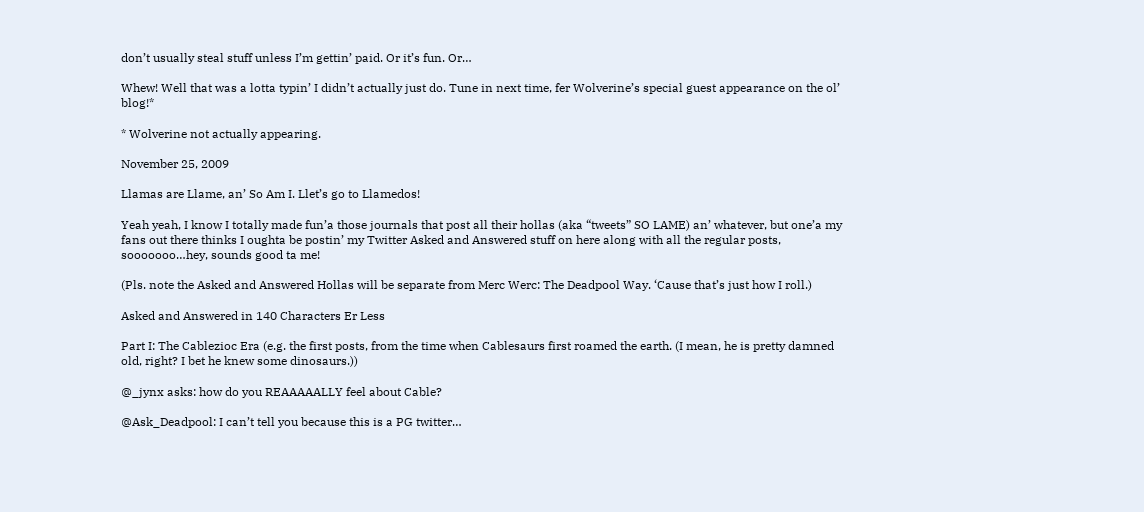don’t usually steal stuff unless I’m gettin’ paid. Or it’s fun. Or…

Whew! Well that was a lotta typin’ I didn’t actually just do. Tune in next time, fer Wolverine’s special guest appearance on the ol’ blog!*

* Wolverine not actually appearing.

November 25, 2009

Llamas are Llame, an’ So Am I. Llet’s go to Llamedos!

Yeah yeah, I know I totally made fun’a those journals that post all their hollas (aka “tweets” SO LAME) an’ whatever, but one’a my fans out there thinks I oughta be postin’ my Twitter Asked and Answered stuff on here along with all the regular posts, sooooooo…hey, sounds good ta me!

(Pls. note the Asked and Answered Hollas will be separate from Merc Werc: The Deadpool Way. ‘Cause that’s just how I roll.)

Asked and Answered in 140 Characters Er Less

Part I: The Cablezioc Era (e.g. the first posts, from the time when Cablesaurs first roamed the earth. (I mean, he is pretty damned old, right? I bet he knew some dinosaurs.))

@_jynx asks: how do you REAAAAALLY feel about Cable?

@Ask_Deadpool: I can’t tell you because this is a PG twitter…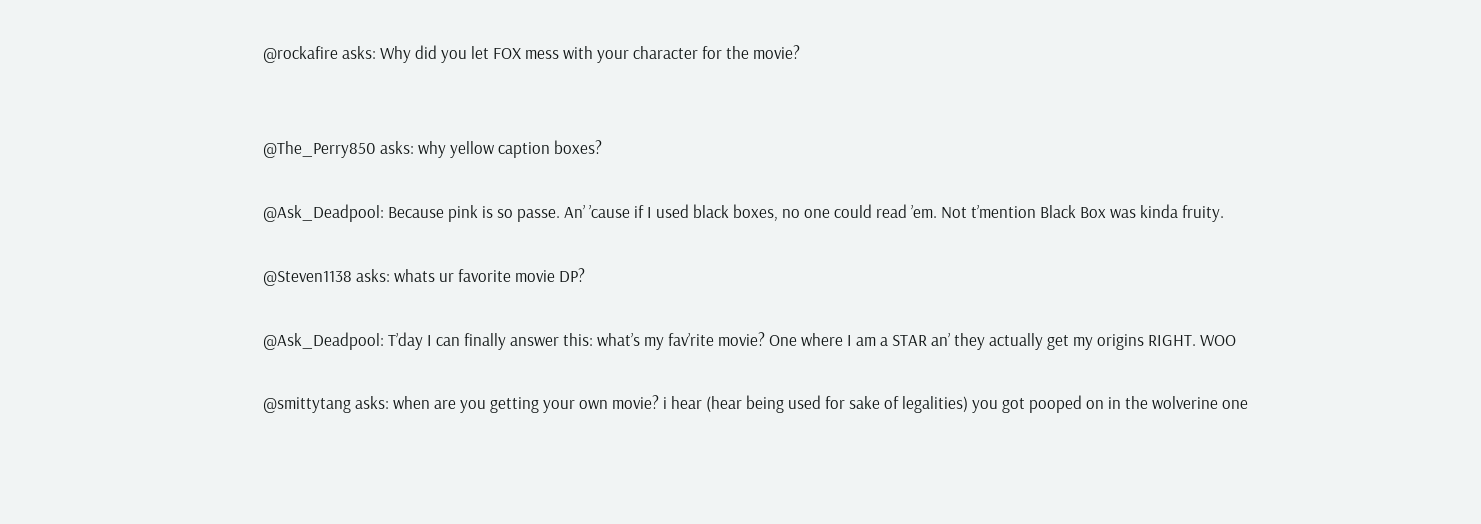@rockafire asks: Why did you let FOX mess with your character for the movie?


@The_Perry850 asks: why yellow caption boxes?

@Ask_Deadpool: Because pink is so passe. An’ ’cause if I used black boxes, no one could read ’em. Not t’mention Black Box was kinda fruity.

@Steven1138 asks: whats ur favorite movie DP?

@Ask_Deadpool: T’day I can finally answer this: what’s my fav’rite movie? One where I am a STAR an’ they actually get my origins RIGHT. WOO

@smittytang asks: when are you getting your own movie? i hear (hear being used for sake of legalities) you got pooped on in the wolverine one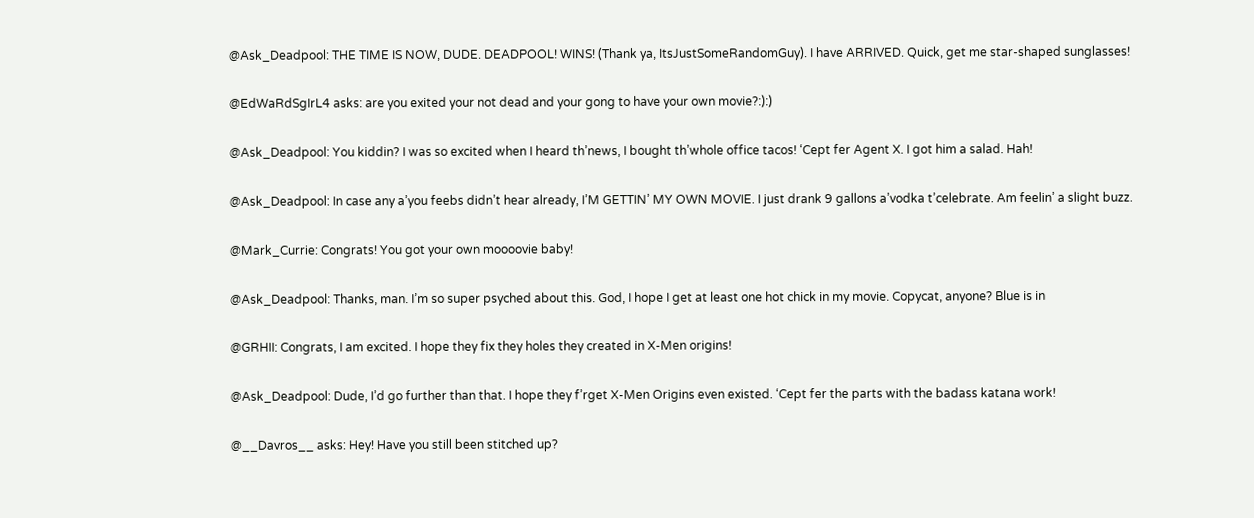@Ask_Deadpool: THE TIME IS NOW, DUDE. DEADPOOL! WINS! (Thank ya, ItsJustSomeRandomGuy). I have ARRIVED. Quick, get me star-shaped sunglasses!

@EdWaRdSgIrL4 asks: are you exited your not dead and your gong to have your own movie?:):)

@Ask_Deadpool: You kiddin? I was so excited when I heard th’news, I bought th’whole office tacos! ‘Cept fer Agent X. I got him a salad. Hah!

@Ask_Deadpool: In case any a’you feebs didn’t hear already, I’M GETTIN’ MY OWN MOVIE. I just drank 9 gallons a’vodka t’celebrate. Am feelin’ a slight buzz.

@Mark_Currie: Congrats! You got your own moooovie baby!

@Ask_Deadpool: Thanks, man. I’m so super psyched about this. God, I hope I get at least one hot chick in my movie. Copycat, anyone? Blue is in

@GRHII: Congrats, I am excited. I hope they fix they holes they created in X-Men origins!

@Ask_Deadpool: Dude, I’d go further than that. I hope they f’rget X-Men Origins even existed. ‘Cept fer the parts with the badass katana work!

@__Davros__ asks: Hey! Have you still been stitched up?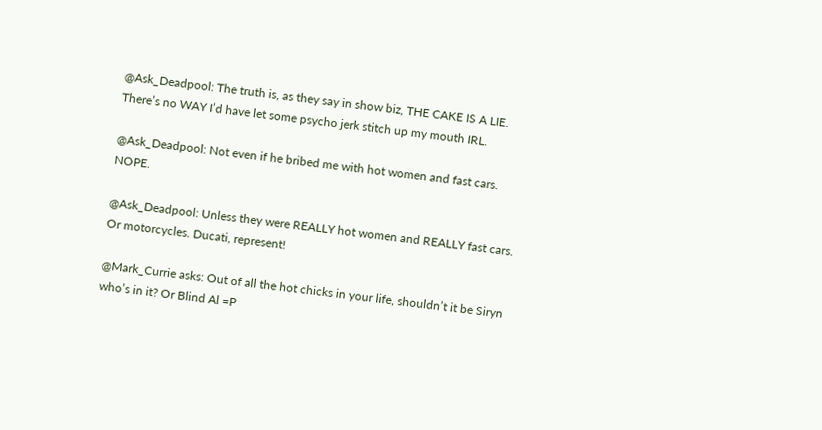@Ask_Deadpool: The truth is, as they say in show biz, THE CAKE IS A LIE. There’s no WAY I’d have let some psycho jerk stitch up my mouth IRL.

@Ask_Deadpool: Not even if he bribed me with hot women and fast cars. NOPE.

@Ask_Deadpool: Unless they were REALLY hot women and REALLY fast cars. Or motorcycles. Ducati, represent!

@Mark_Currie asks: Out of all the hot chicks in your life, shouldn’t it be Siryn who’s in it? Or Blind Al =P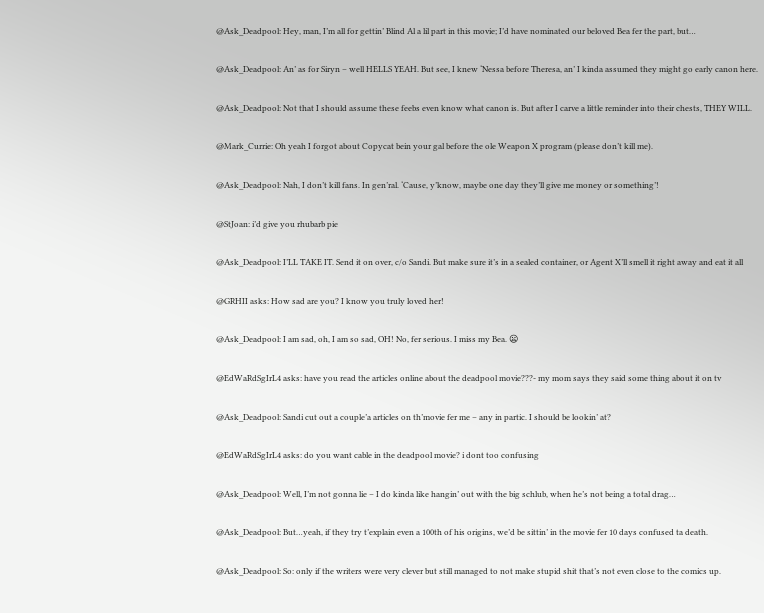@Ask_Deadpool: Hey, man, I’m all for gettin’ Blind Al a lil part in this movie; I’d have nominated our beloved Bea fer the part, but…

@Ask_Deadpool: An’ as for Siryn – well HELLS YEAH. But see, I knew ‘Nessa before Theresa, an’ I kinda assumed they might go early canon here.

@Ask_Deadpool: Not that I should assume these feebs even know what canon is. But after I carve a little reminder into their chests, THEY WILL.

@Mark_Currie: Oh yeah I forgot about Copycat bein your gal before the ole Weapon X program (please don’t kill me).

@Ask_Deadpool: Nah, I don’t kill fans. In gen’ral. ‘Cause, y’know, maybe one day they’ll give me money or something’!

@StJoan: i’d give you rhubarb pie

@Ask_Deadpool: I’LL TAKE IT. Send it on over, c/o Sandi. But make sure it’s in a sealed container, or Agent X’ll smell it right away and eat it all

@GRHII asks: How sad are you? I know you truly loved her!

@Ask_Deadpool: I am sad, oh, I am so sad, OH! No, fer serious. I miss my Bea. 😦

@EdWaRdSgIrL4 asks: have you read the articles online about the deadpool movie???- my mom says they said some thing about it on tv

@Ask_Deadpool: Sandi cut out a couple’a articles on th’movie fer me – any in partic. I should be lookin’ at?

@EdWaRdSgIrL4 asks: do you want cable in the deadpool movie? i dont too confusing

@Ask_Deadpool: Well, I’m not gonna lie – I do kinda like hangin’ out with the big schlub, when he’s not being a total drag…

@Ask_Deadpool: But…yeah, if they try t’explain even a 100th of his origins, we’d be sittin’ in the movie fer 10 days confused ta death.

@Ask_Deadpool: So: only if the writers were very clever but still managed to not make stupid shit that’s not even close to the comics up.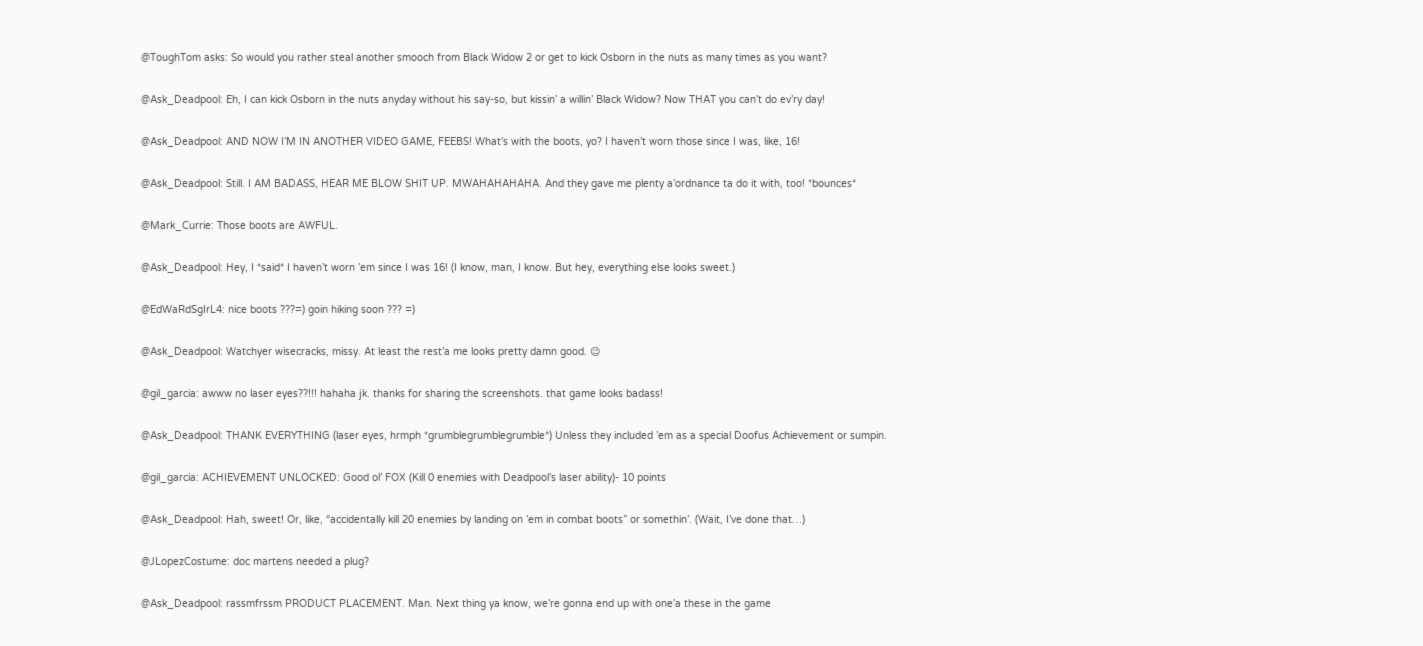@ToughTom asks: So would you rather steal another smooch from Black Widow 2 or get to kick Osborn in the nuts as many times as you want?

@Ask_Deadpool: Eh, I can kick Osborn in the nuts anyday without his say-so, but kissin’ a willin’ Black Widow? Now THAT you can’t do ev’ry day!

@Ask_Deadpool: AND NOW I’M IN ANOTHER VIDEO GAME, FEEBS! What’s with the boots, yo? I haven’t worn those since I was, like, 16!

@Ask_Deadpool: Still. I AM BADASS, HEAR ME BLOW SHIT UP. MWAHAHAHAHA. And they gave me plenty a’ordnance ta do it with, too! *bounces*

@Mark_Currie: Those boots are AWFUL.

@Ask_Deadpool: Hey, I *said* I haven’t worn ’em since I was 16! (I know, man, I know. But hey, everything else looks sweet.)

@EdWaRdSgIrL4: nice boots ???=) goin hiking soon ??? =)

@Ask_Deadpool: Watchyer wisecracks, missy. At least the rest’a me looks pretty damn good. 😉

@gil_garcia: awww no laser eyes??!!! hahaha jk. thanks for sharing the screenshots. that game looks badass!

@Ask_Deadpool: THANK EVERYTHING (laser eyes, hrmph *grumblegrumblegrumble*) Unless they included ’em as a special Doofus Achievement or sumpin.

@gil_garcia: ACHIEVEMENT UNLOCKED: Good ol’ FOX (Kill 0 enemies with Deadpool’s laser ability)- 10 points

@Ask_Deadpool: Hah, sweet! Or, like, “accidentally kill 20 enemies by landing on ’em in combat boots” or somethin’. (Wait, I’ve done that…)

@JLopezCostume: doc martens needed a plug?

@Ask_Deadpool: rassmfrssm PRODUCT PLACEMENT. Man. Next thing ya know, we’re gonna end up with one’a these in the game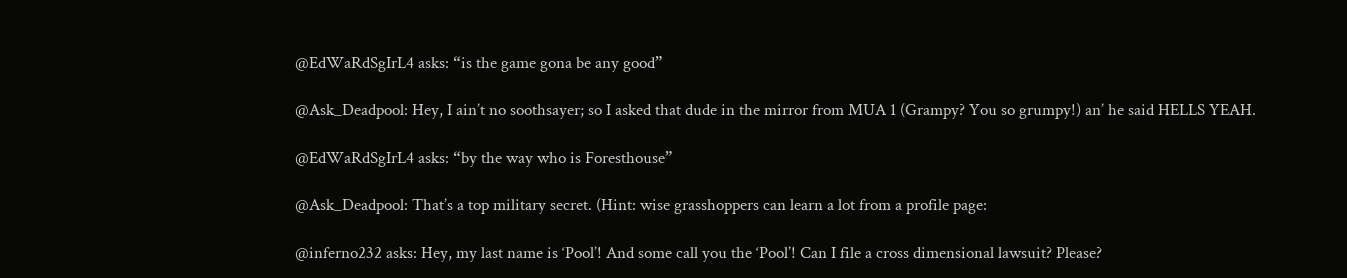@EdWaRdSgIrL4 asks: “is the game gona be any good”

@Ask_Deadpool: Hey, I ain’t no soothsayer; so I asked that dude in the mirror from MUA 1 (Grampy? You so grumpy!) an’ he said HELLS YEAH.

@EdWaRdSgIrL4 asks: “by the way who is Foresthouse”

@Ask_Deadpool: That’s a top military secret. (Hint: wise grasshoppers can learn a lot from a profile page:

@inferno232 asks: Hey, my last name is ‘Pool’! And some call you the ‘Pool’! Can I file a cross dimensional lawsuit? Please?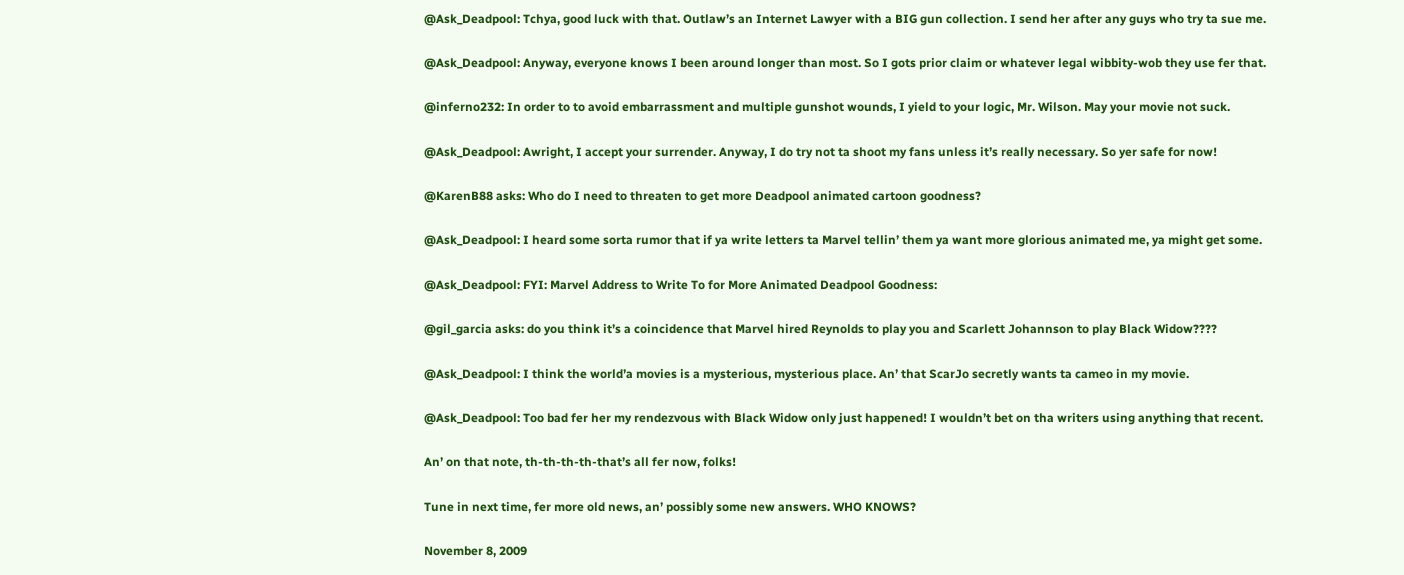@Ask_Deadpool: Tchya, good luck with that. Outlaw’s an Internet Lawyer with a BIG gun collection. I send her after any guys who try ta sue me.

@Ask_Deadpool: Anyway, everyone knows I been around longer than most. So I gots prior claim or whatever legal wibbity-wob they use fer that.

@inferno232: In order to to avoid embarrassment and multiple gunshot wounds, I yield to your logic, Mr. Wilson. May your movie not suck.

@Ask_Deadpool: Awright, I accept your surrender. Anyway, I do try not ta shoot my fans unless it’s really necessary. So yer safe for now!

@KarenB88 asks: Who do I need to threaten to get more Deadpool animated cartoon goodness?

@Ask_Deadpool: I heard some sorta rumor that if ya write letters ta Marvel tellin’ them ya want more glorious animated me, ya might get some.

@Ask_Deadpool: FYI: Marvel Address to Write To for More Animated Deadpool Goodness:

@gil_garcia asks: do you think it’s a coincidence that Marvel hired Reynolds to play you and Scarlett Johannson to play Black Widow????

@Ask_Deadpool: I think the world’a movies is a mysterious, mysterious place. An’ that ScarJo secretly wants ta cameo in my movie.

@Ask_Deadpool: Too bad fer her my rendezvous with Black Widow only just happened! I wouldn’t bet on tha writers using anything that recent.

An’ on that note, th-th-th-th-that’s all fer now, folks!

Tune in next time, fer more old news, an’ possibly some new answers. WHO KNOWS?

November 8, 2009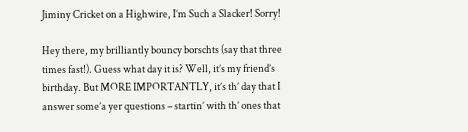Jiminy Cricket on a Highwire, I’m Such a Slacker! Sorry!

Hey there, my brilliantly bouncy borschts (say that three times fast!). Guess what day it is? Well, it’s my friend’s birthday. But MORE IMPORTANTLY, it’s th’ day that I answer some’a yer questions – startin’ with th’ ones that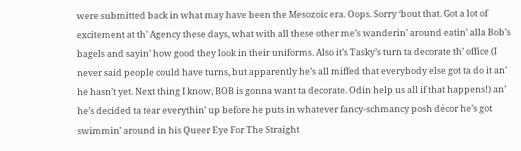were submitted back in what may have been the Mesozoic era. Oops. Sorry ‘bout that. Got a lot of excitement at th’ Agency these days, what with all these other me’s wanderin’ around eatin’ alla Bob’s bagels and sayin’ how good they look in their uniforms. Also it’s Tasky’s turn ta decorate th’ office (I never said people could have turns, but apparently he’s all miffed that everybody else got ta do it an’ he hasn’t yet. Next thing I know, BOB is gonna want ta decorate. Odin help us all if that happens!) an’ he’s decided ta tear everythin’ up before he puts in whatever fancy-schmancy posh décor he’s got swimmin’ around in his Queer Eye For The Straight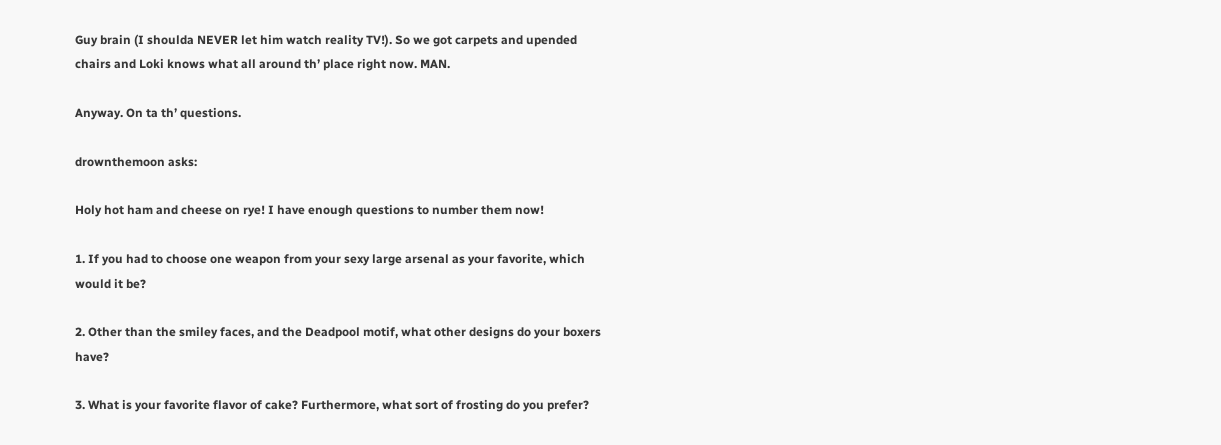Guy brain (I shoulda NEVER let him watch reality TV!). So we got carpets and upended chairs and Loki knows what all around th’ place right now. MAN.

Anyway. On ta th’ questions.

drownthemoon asks:

Holy hot ham and cheese on rye! I have enough questions to number them now!

1. If you had to choose one weapon from your sexy large arsenal as your favorite, which would it be?

2. Other than the smiley faces, and the Deadpool motif, what other designs do your boxers have?

3. What is your favorite flavor of cake? Furthermore, what sort of frosting do you prefer?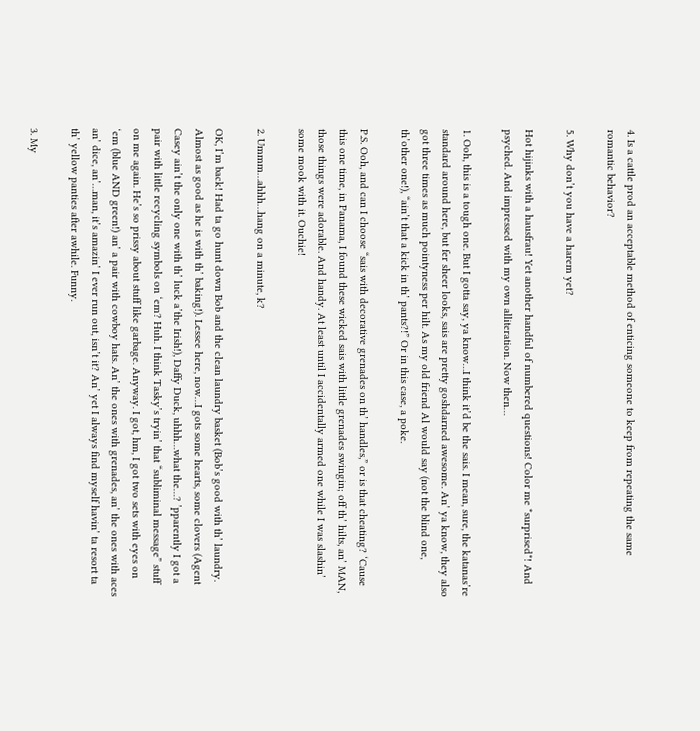4. Is a cattle prod an acceptable method of enticing someone to keep from repeating the same romantic behavior?

5. Why don’t you have a harem yet?

Hot hijinks with a hausfrau! Yet another handful of numbered questions! Color me *surprised*! And psyched. And impressed with my own alliteration. Now then…

1. Ooh, this is a tough one. But I gotta say, ya know…I think it’d be the sais. I mean, sure, the katanas’re standard around here, but fer sheer looks, sais are pretty goshdarned awesome. An’ ya know, they also got three times as much pointyness per hilt. As my old friend Al would say (not the blind one, th’other one!), “ain’t that a kick in th’ pants?!” Or in this case, a poke.

P.S. Ooh, and can I choose “sais with decorative grenades on th’ handles,” or is that cheating? ‘Cause this one time, in Panama, I found these wicked sais with little grenades swingin; off th’ hilts, an’ MAN, those things were adorable. And handy. At least until I accidentally armed one while I was slashin’ some mook with it. Ouchie!

2. Ummm…ahhh…hang on a minute, k?

OK, I’m back! Had ta go hunt down Bob and the clean laundry basket (Bob’s good with th’ laundry. Almost as good as he is with th’ baking!). Lessee here, now…I gots some hearts, some clovers (Agent Casey ain’t the only one with th’ luck a’the Irish!), Daffy Duck, uhhh…what the…? ’pparently I got a pair with little recycling symbols on ‘em? Huh. I think Tasky’s tryin’ that “subliminal message” stuff on me again. He’s so prissy about stuff like garbage. Anyway. I got, hm, I got two sets with eyes on ‘em (blue AND green!) an’ a pair with cowboy hats. An’ the ones with grenades, an’ the ones with aces an’ dice, an’…man, it’s amazin’ I ever run out, isn’t it? An’ yet I always find myself havin’ ta resort ta th’ yellow panties after awhile. Funny.

3. My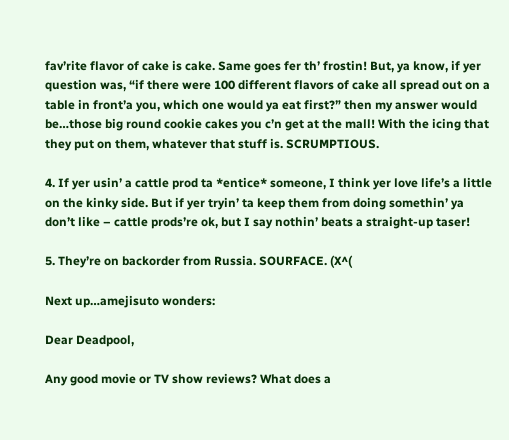fav’rite flavor of cake is cake. Same goes fer th’ frostin! But, ya know, if yer question was, “if there were 100 different flavors of cake all spread out on a table in front’a you, which one would ya eat first?” then my answer would be…those big round cookie cakes you c’n get at the mall! With the icing that they put on them, whatever that stuff is. SCRUMPTIOUS.

4. If yer usin’ a cattle prod ta *entice* someone, I think yer love life’s a little on the kinky side. But if yer tryin’ ta keep them from doing somethin’ ya don’t like – cattle prods’re ok, but I say nothin’ beats a straight-up taser!

5. They’re on backorder from Russia. SOURFACE. (X^(

Next up…amejisuto wonders:

Dear Deadpool,

Any good movie or TV show reviews? What does a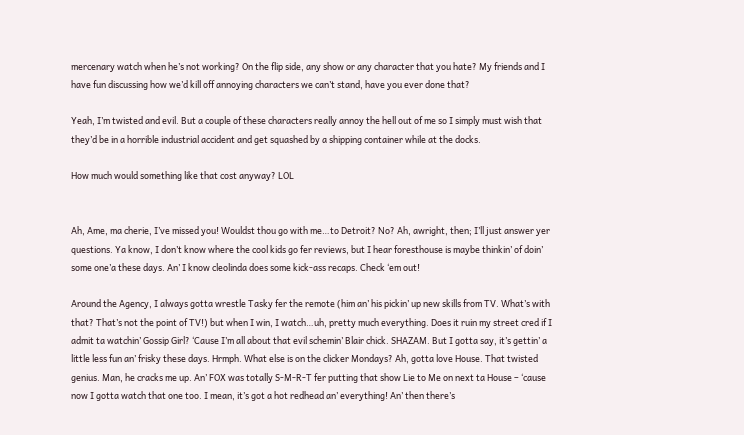mercenary watch when he’s not working? On the flip side, any show or any character that you hate? My friends and I have fun discussing how we’d kill off annoying characters we can’t stand, have you ever done that?

Yeah, I’m twisted and evil. But a couple of these characters really annoy the hell out of me so I simply must wish that they’d be in a horrible industrial accident and get squashed by a shipping container while at the docks.

How much would something like that cost anyway? LOL


Ah, Ame, ma cherie, I’ve missed you! Wouldst thou go with me…to Detroit? No? Ah, awright, then; I’ll just answer yer questions. Ya know, I don’t know where the cool kids go fer reviews, but I hear foresthouse is maybe thinkin’ of doin’ some one’a these days. An’ I know cleolinda does some kick-ass recaps. Check ‘em out!

Around the Agency, I always gotta wrestle Tasky fer the remote (him an’ his pickin’ up new skills from TV. What’s with that? That’s not the point of TV!) but when I win, I watch…uh, pretty much everything. Does it ruin my street cred if I admit ta watchin’ Gossip Girl? ‘Cause I’m all about that evil schemin’ Blair chick. SHAZAM. But I gotta say, it’s gettin’ a little less fun an’ frisky these days. Hrmph. What else is on the clicker Mondays? Ah, gotta love House. That twisted genius. Man, he cracks me up. An’ FOX was totally S-M-R-T fer putting that show Lie to Me on next ta House – ‘cause now I gotta watch that one too. I mean, it’s got a hot redhead an’ everything! An’ then there’s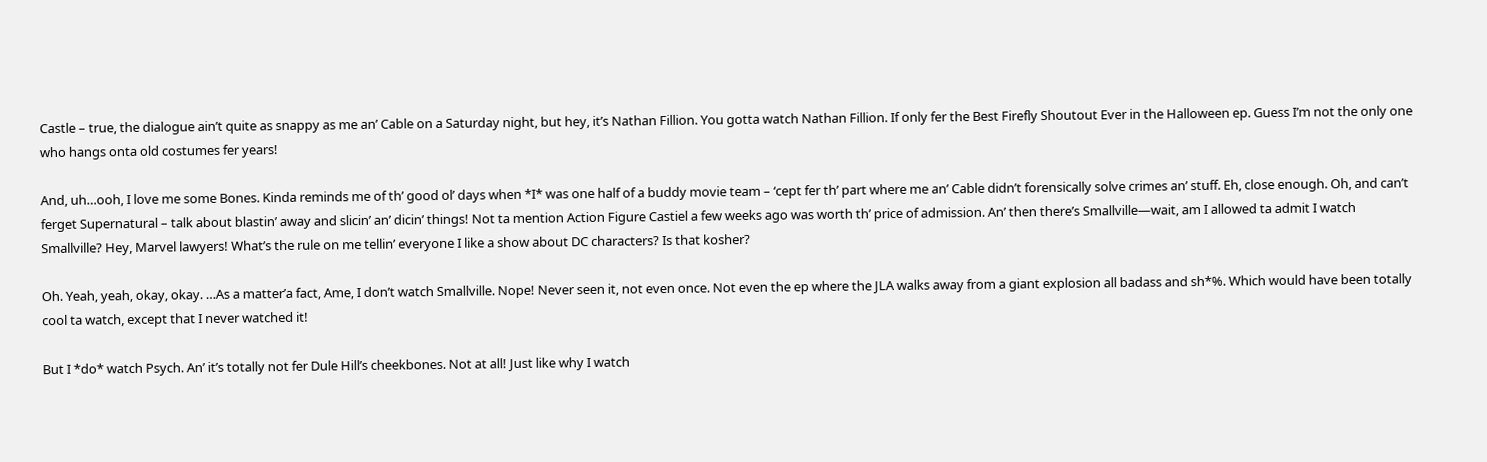Castle – true, the dialogue ain’t quite as snappy as me an’ Cable on a Saturday night, but hey, it’s Nathan Fillion. You gotta watch Nathan Fillion. If only fer the Best Firefly Shoutout Ever in the Halloween ep. Guess I’m not the only one who hangs onta old costumes fer years!

And, uh…ooh, I love me some Bones. Kinda reminds me of th’ good ol’ days when *I* was one half of a buddy movie team – ‘cept fer th’ part where me an’ Cable didn’t forensically solve crimes an’ stuff. Eh, close enough. Oh, and can’t ferget Supernatural – talk about blastin’ away and slicin’ an’ dicin’ things! Not ta mention Action Figure Castiel a few weeks ago was worth th’ price of admission. An’ then there’s Smallville—wait, am I allowed ta admit I watch Smallville? Hey, Marvel lawyers! What’s the rule on me tellin’ everyone I like a show about DC characters? Is that kosher?

Oh. Yeah, yeah, okay, okay. …As a matter’a fact, Ame, I don’t watch Smallville. Nope! Never seen it, not even once. Not even the ep where the JLA walks away from a giant explosion all badass and sh*%. Which would have been totally cool ta watch, except that I never watched it!

But I *do* watch Psych. An’ it’s totally not fer Dule Hill’s cheekbones. Not at all! Just like why I watch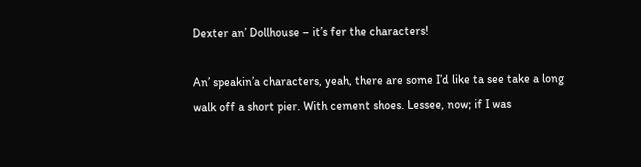Dexter an’ Dollhouse – it’s fer the characters!

An’ speakin’a characters, yeah, there are some I’d like ta see take a long walk off a short pier. With cement shoes. Lessee, now; if I was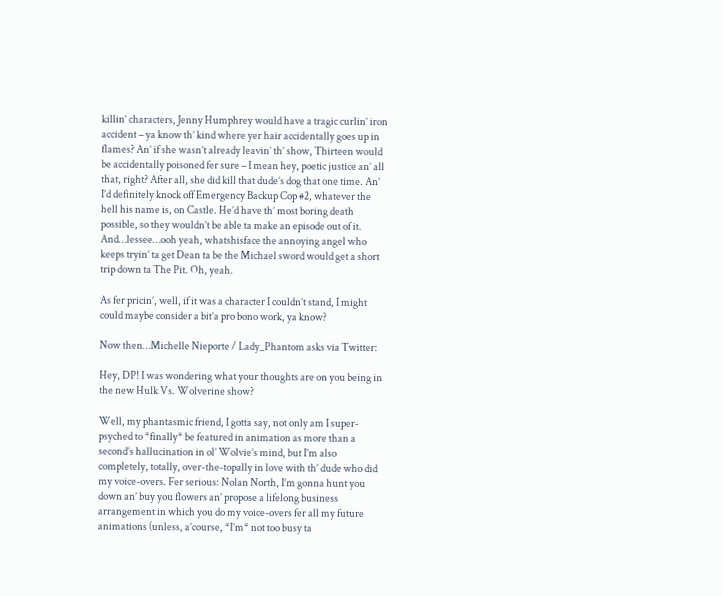killin’ characters, Jenny Humphrey would have a tragic curlin’ iron accident – ya know th’ kind where yer hair accidentally goes up in flames? An’ if she wasn’t already leavin’ th’ show, Thirteen would be accidentally poisoned fer sure – I mean hey, poetic justice an’ all that, right? After all, she did kill that dude’s dog that one time. An’ I’d definitely knock off Emergency Backup Cop #2, whatever the hell his name is, on Castle. He’d have th’ most boring death possible, so they wouldn’t be able ta make an episode out of it. And…lessee…ooh yeah, whatshisface the annoying angel who keeps tryin’ ta get Dean ta be the Michael sword would get a short trip down ta The Pit. Oh, yeah.

As fer pricin’, well, if it was a character I couldn’t stand, I might could maybe consider a bit’a pro bono work, ya know?

Now then…Michelle Nieporte / Lady_Phantom asks via Twitter:

Hey, DP! I was wondering what your thoughts are on you being in the new Hulk Vs. Wolverine show?

Well, my phantasmic friend, I gotta say, not only am I super-psyched to *finally* be featured in animation as more than a second’s hallucination in ol’ Wolvie’s mind, but I’m also completely, totally, over-the-topally in love with th’ dude who did my voice-overs. Fer serious: Nolan North, I’m gonna hunt you down an’ buy you flowers an’ propose a lifelong business arrangement in which you do my voice-overs fer all my future animations (unless, a’course, *I’m* not too busy ta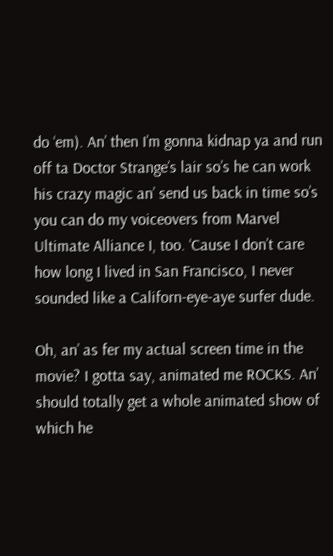do ‘em). An’ then I’m gonna kidnap ya and run off ta Doctor Strange’s lair so’s he can work his crazy magic an’ send us back in time so’s you can do my voiceovers from Marvel Ultimate Alliance I, too. ‘Cause I don’t care how long I lived in San Francisco, I never sounded like a Californ-eye-aye surfer dude.

Oh, an’ as fer my actual screen time in the movie? I gotta say, animated me ROCKS. An’ should totally get a whole animated show of which he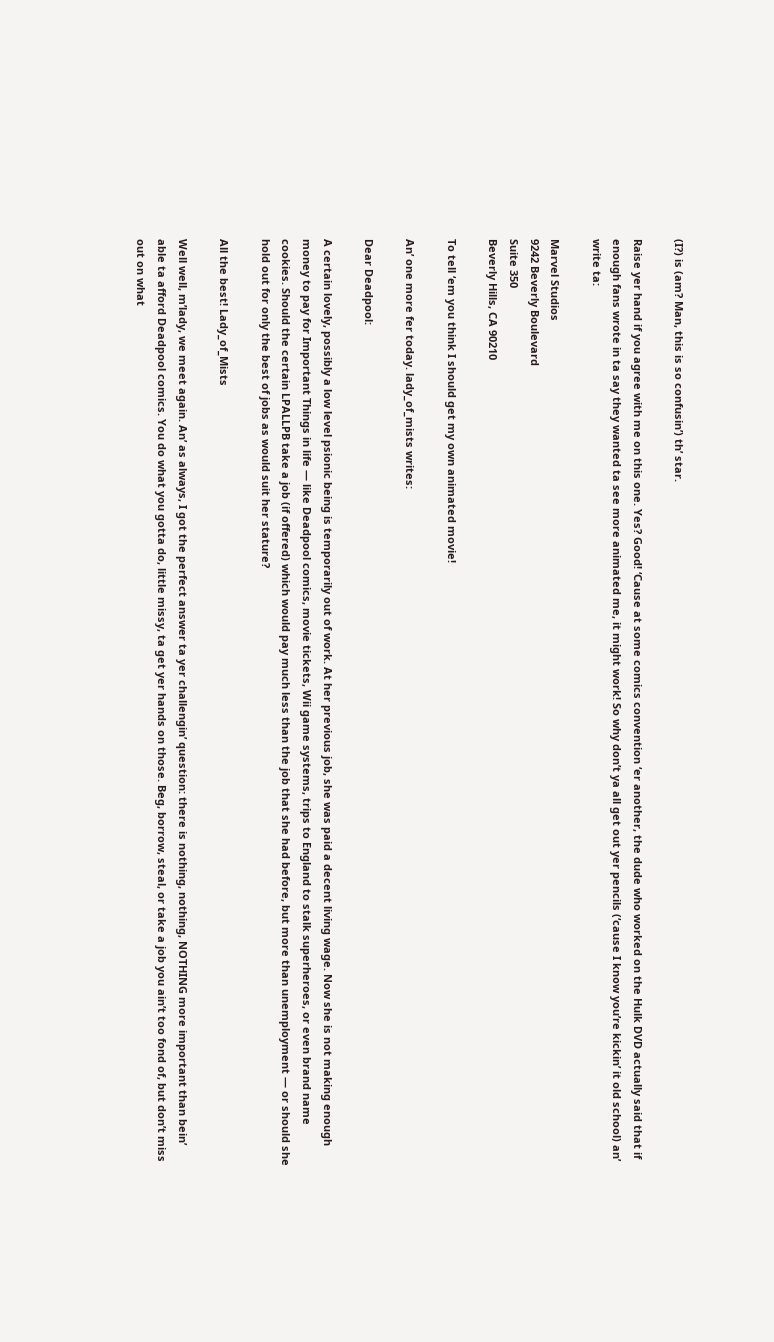(I?) is (am? Man, this is so confusin’) th’ star.

Raise yer hand if you agree with me on this one. Yes? Good! ‘Cause at some comics convention ‘er another, the dude who worked on the Hulk DVD actually said that if enough fans wrote in ta say they wanted ta see more animated me, it might work! So why don’t ya all get out yer pencils (‘cause I know you’re kickin’ it old school) an’ write ta:

Marvel Studios
9242 Beverly Boulevard
Suite 350
Beverly Hills, CA 90210

To tell ‘em you think I should get my own animated movie!

An’ one more fer today. lady_of_mists writes:

Dear Deadpool:

A certain lovely, possibly a low level psionic being is temporarily out of work. At her previous job, she was paid a decent living wage. Now she is not making enough money to pay for Important Things in life — like Deadpool comics, movie tickets, Wii game systems, trips to England to stalk superheroes, or even brand name cookies. Should the certain LPALLPB take a job (if offered) which would pay much less than the job that she had before, but more than unemployment — or should she hold out for only the best of jobs as would suit her stature?

All the best! Lady_of_Mists

Well well, m’lady, we meet again. An’ as always, I got the perfect answer ta yer challengin’ question: there is nothing, nothing, NOTHING more important than bein’ able ta afford Deadpool comics. You do what you gotta do, little missy, ta get yer hands on those. Beg, borrow, steal, or take a job you ain’t too fond of, but don’t miss out on what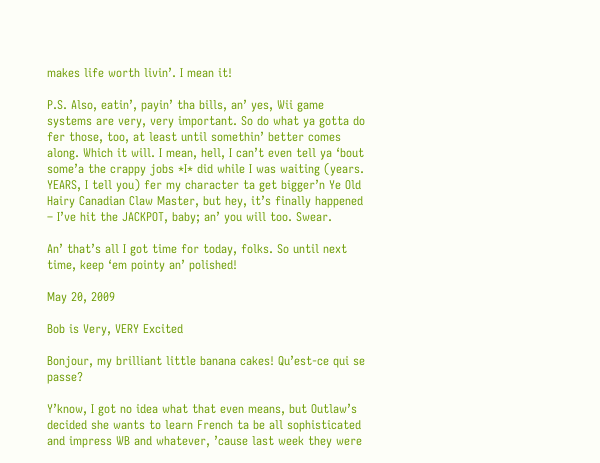makes life worth livin’. I mean it!

P.S. Also, eatin’, payin’ tha bills, an’ yes, Wii game systems are very, very important. So do what ya gotta do fer those, too, at least until somethin’ better comes along. Which it will. I mean, hell, I can’t even tell ya ‘bout some’a the crappy jobs *I* did while I was waiting (years. YEARS, I tell you) fer my character ta get bigger’n Ye Old Hairy Canadian Claw Master, but hey, it’s finally happened – I’ve hit the JACKPOT, baby; an’ you will too. Swear.

An’ that’s all I got time for today, folks. So until next time, keep ‘em pointy an’ polished!

May 20, 2009

Bob is Very, VERY Excited

Bonjour, my brilliant little banana cakes! Qu’est-ce qui se passe?

Y’know, I got no idea what that even means, but Outlaw’s decided she wants to learn French ta be all sophisticated and impress WB and whatever, ’cause last week they were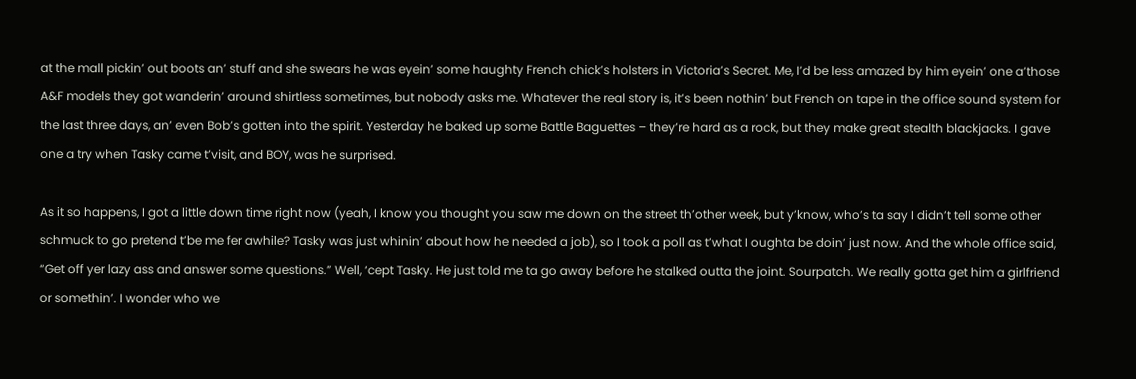at the mall pickin’ out boots an’ stuff and she swears he was eyein’ some haughty French chick’s holsters in Victoria’s Secret. Me, I’d be less amazed by him eyein’ one a’those A&F models they got wanderin’ around shirtless sometimes, but nobody asks me. Whatever the real story is, it’s been nothin’ but French on tape in the office sound system for the last three days, an’ even Bob’s gotten into the spirit. Yesterday he baked up some Battle Baguettes – they’re hard as a rock, but they make great stealth blackjacks. I gave one a try when Tasky came t’visit, and BOY, was he surprised.

As it so happens, I got a little down time right now (yeah, I know you thought you saw me down on the street th’other week, but y’know, who’s ta say I didn’t tell some other schmuck to go pretend t’be me fer awhile? Tasky was just whinin’ about how he needed a job), so I took a poll as t’what I oughta be doin’ just now. And the whole office said, “Get off yer lazy ass and answer some questions.” Well, ‘cept Tasky. He just told me ta go away before he stalked outta the joint. Sourpatch. We really gotta get him a girlfriend or somethin’. I wonder who we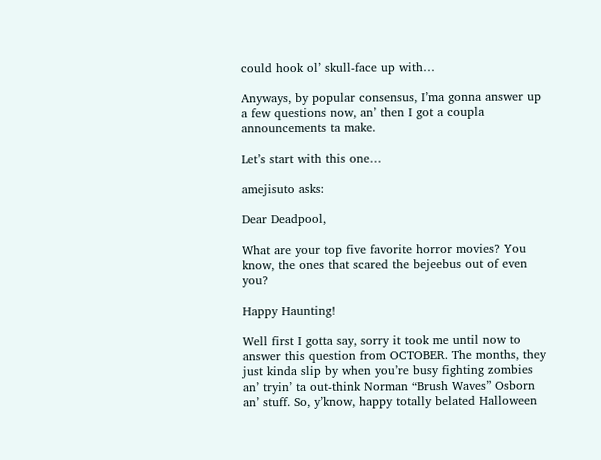could hook ol’ skull-face up with…

Anyways, by popular consensus, I’ma gonna answer up a few questions now, an’ then I got a coupla announcements ta make.

Let’s start with this one…

amejisuto asks:

Dear Deadpool,

What are your top five favorite horror movies? You know, the ones that scared the bejeebus out of even you?

Happy Haunting!

Well first I gotta say, sorry it took me until now to answer this question from OCTOBER. The months, they just kinda slip by when you’re busy fighting zombies an’ tryin’ ta out-think Norman “Brush Waves” Osborn an’ stuff. So, y’know, happy totally belated Halloween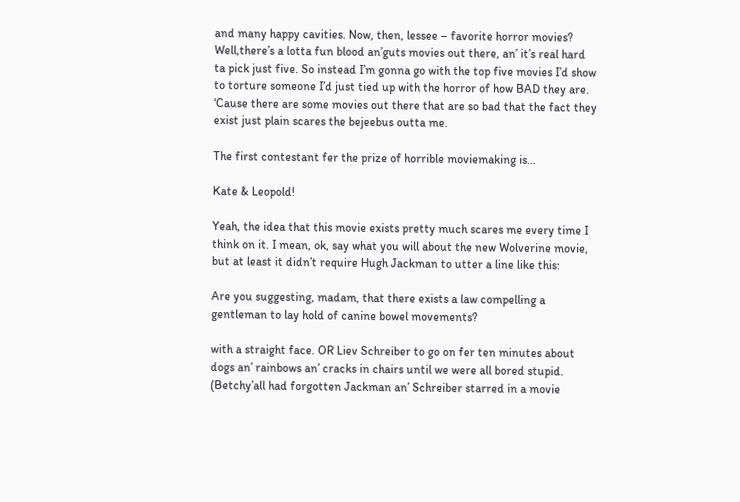and many happy cavities. Now, then, lessee – favorite horror movies? Well,there’s a lotta fun blood an’guts movies out there, an’ it’s real hard ta pick just five. So instead I’m gonna go with the top five movies I’d show to torture someone I’d just tied up with the horror of how BAD they are. ‘Cause there are some movies out there that are so bad that the fact they exist just plain scares the bejeebus outta me.

The first contestant fer the prize of horrible moviemaking is…

Kate & Leopold!

Yeah, the idea that this movie exists pretty much scares me every time I think on it. I mean, ok, say what you will about the new Wolverine movie, but at least it didn’t require Hugh Jackman to utter a line like this:

Are you suggesting, madam, that there exists a law compelling a gentleman to lay hold of canine bowel movements?

with a straight face. OR Liev Schreiber to go on fer ten minutes about dogs an’ rainbows an’ cracks in chairs until we were all bored stupid. (Betchy’all had forgotten Jackman an’ Schreiber starred in a movie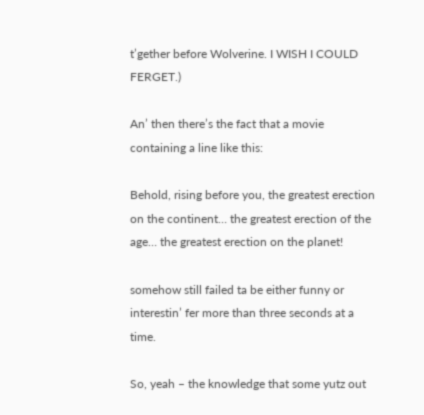t’gether before Wolverine. I WISH I COULD FERGET.)

An’ then there’s the fact that a movie containing a line like this:

Behold, rising before you, the greatest erection on the continent… the greatest erection of the age… the greatest erection on the planet!

somehow still failed ta be either funny or interestin’ fer more than three seconds at a time.

So, yeah – the knowledge that some yutz out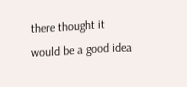there thought it would be a good idea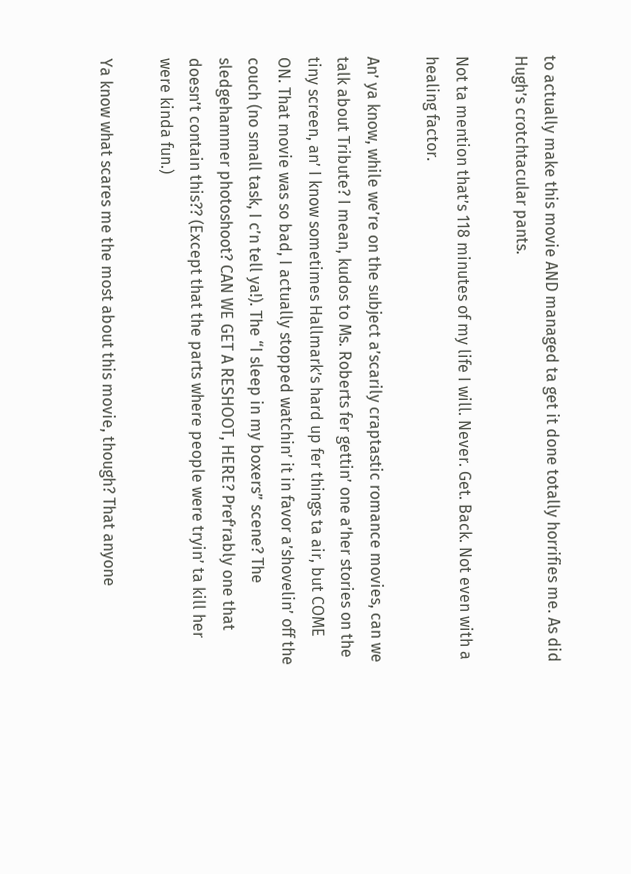to actually make this movie AND managed ta get it done totally horrifies me. As did Hugh’s crotchtacular pants.

Not ta mention that’s 118 minutes of my life I will. Never. Get. Back. Not even with a healing factor.

An’ ya know, while we’re on the subject a’scarily craptastic romance movies, can we talk about Tribute? I mean, kudos to Ms. Roberts fer gettin’ one a’her stories on the tiny screen, an’ I know sometimes Hallmark’s hard up fer things ta air, but COME ON. That movie was so bad, I actually stopped watchin’ it in favor a’shovelin’ off the couch (no small task, I c’n tell ya!). The “I sleep in my boxers” scene? The sledgehammer photoshoot? CAN WE GET A RESHOOT, HERE? Pref’rably one that doesn’t contain this?? (Except that the parts where people were tryin’ ta kill her were kinda fun.)

Ya know what scares me the most about this movie, though? That anyone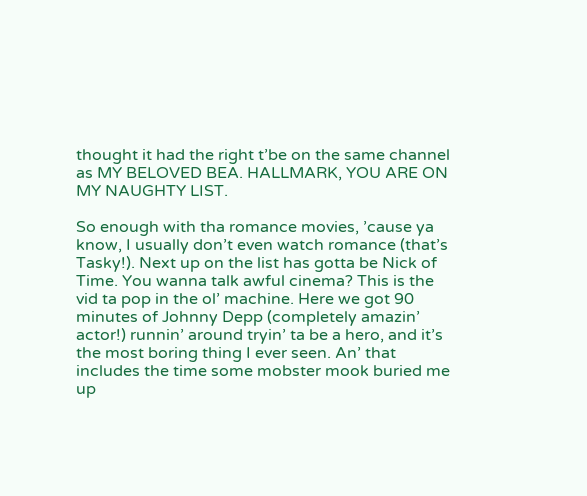thought it had the right t’be on the same channel as MY BELOVED BEA. HALLMARK, YOU ARE ON MY NAUGHTY LIST.

So enough with tha romance movies, ’cause ya know, I usually don’t even watch romance (that’s Tasky!). Next up on the list has gotta be Nick of Time. You wanna talk awful cinema? This is the vid ta pop in the ol’ machine. Here we got 90 minutes of Johnny Depp (completely amazin’ actor!) runnin’ around tryin’ ta be a hero, and it’s the most boring thing I ever seen. An’ that includes the time some mobster mook buried me up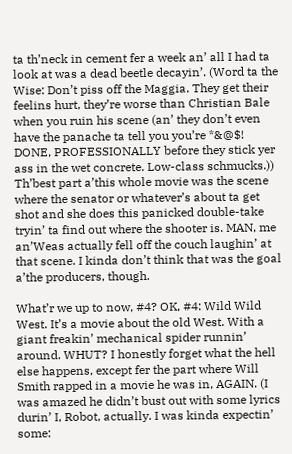ta th’neck in cement fer a week an’ all I had ta look at was a dead beetle decayin’. (Word ta the Wise: Don’t piss off the Maggia. They get their feelins hurt, they’re worse than Christian Bale when you ruin his scene (an’ they don’t even have the panache ta tell you you’re *&@$! DONE, PROFESSIONALLY before they stick yer ass in the wet concrete. Low-class schmucks.)) Th’best part a’this whole movie was the scene where the senator or whatever’s about ta get shot and she does this panicked double-take tryin’ ta find out where the shooter is. MAN, me an’Weas actually fell off the couch laughin’ at that scene. I kinda don’t think that was the goal a’the producers, though.

What’r we up to now, #4? OK, #4: Wild Wild West. It’s a movie about the old West. With a giant freakin’ mechanical spider runnin’ around. WHUT? I honestly forget what the hell else happens, except fer the part where Will Smith rapped in a movie he was in, AGAIN. (I was amazed he didn’t bust out with some lyrics durin’ I, Robot, actually. I was kinda expectin’ some: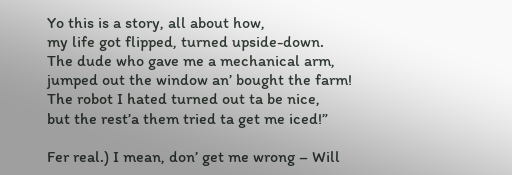Yo this is a story, all about how,
my life got flipped, turned upside-down.
The dude who gave me a mechanical arm,
jumped out the window an’ bought the farm!
The robot I hated turned out ta be nice,
but the rest’a them tried ta get me iced!”

Fer real.) I mean, don’ get me wrong – Will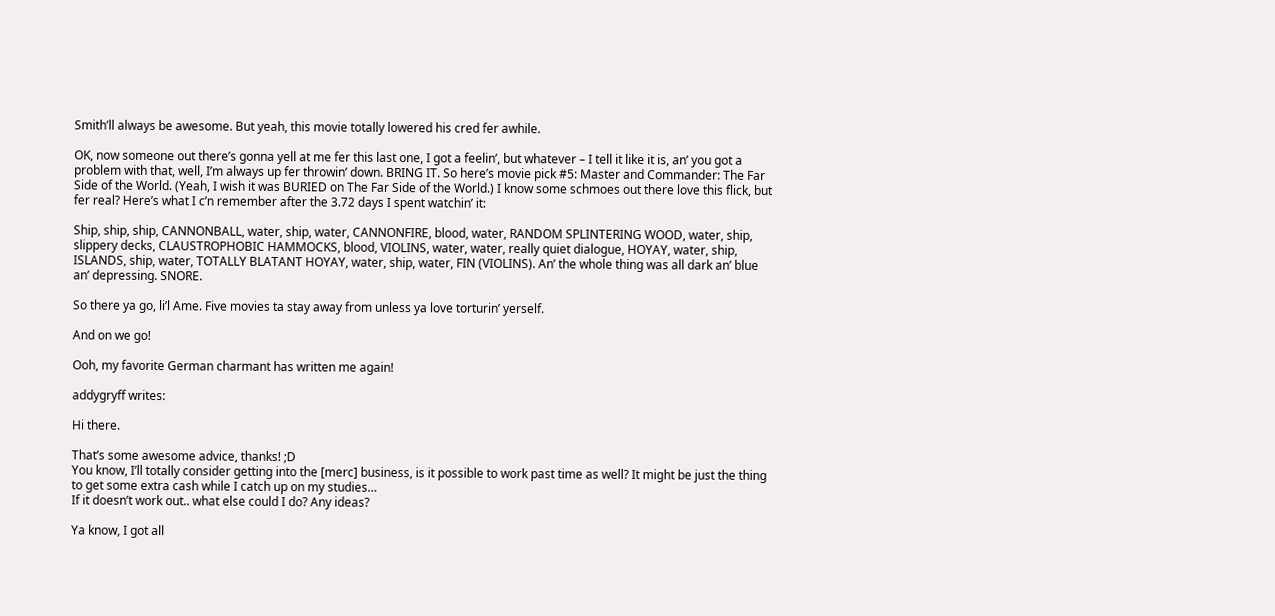Smith’ll always be awesome. But yeah, this movie totally lowered his cred fer awhile.

OK, now someone out there’s gonna yell at me fer this last one, I got a feelin’, but whatever – I tell it like it is, an’ you got a problem with that, well, I’m always up fer throwin’ down. BRING IT. So here’s movie pick #5: Master and Commander: The Far Side of the World. (Yeah, I wish it was BURIED on The Far Side of the World.) I know some schmoes out there love this flick, but fer real? Here’s what I c’n remember after the 3.72 days I spent watchin’ it:

Ship, ship, ship, CANNONBALL, water, ship, water, CANNONFIRE, blood, water, RANDOM SPLINTERING WOOD, water, ship, slippery decks, CLAUSTROPHOBIC HAMMOCKS, blood, VIOLINS, water, water, really quiet dialogue, HOYAY, water, ship, ISLANDS, ship, water, TOTALLY BLATANT HOYAY, water, ship, water, FIN (VIOLINS). An’ the whole thing was all dark an’ blue an’ depressing. SNORE.

So there ya go, li’l Ame. Five movies ta stay away from unless ya love torturin’ yerself.

And on we go!

Ooh, my favorite German charmant has written me again!

addygryff writes:

Hi there.

That’s some awesome advice, thanks! ;D
You know, I’ll totally consider getting into the [merc] business, is it possible to work past time as well? It might be just the thing to get some extra cash while I catch up on my studies…
If it doesn’t work out.. what else could I do? Any ideas?

Ya know, I got all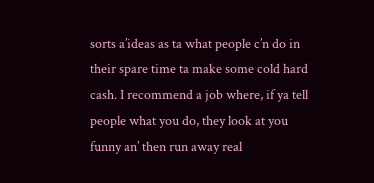sorts a’ideas as ta what people c’n do in their spare time ta make some cold hard cash. I recommend a job where, if ya tell people what you do, they look at you funny an’ then run away real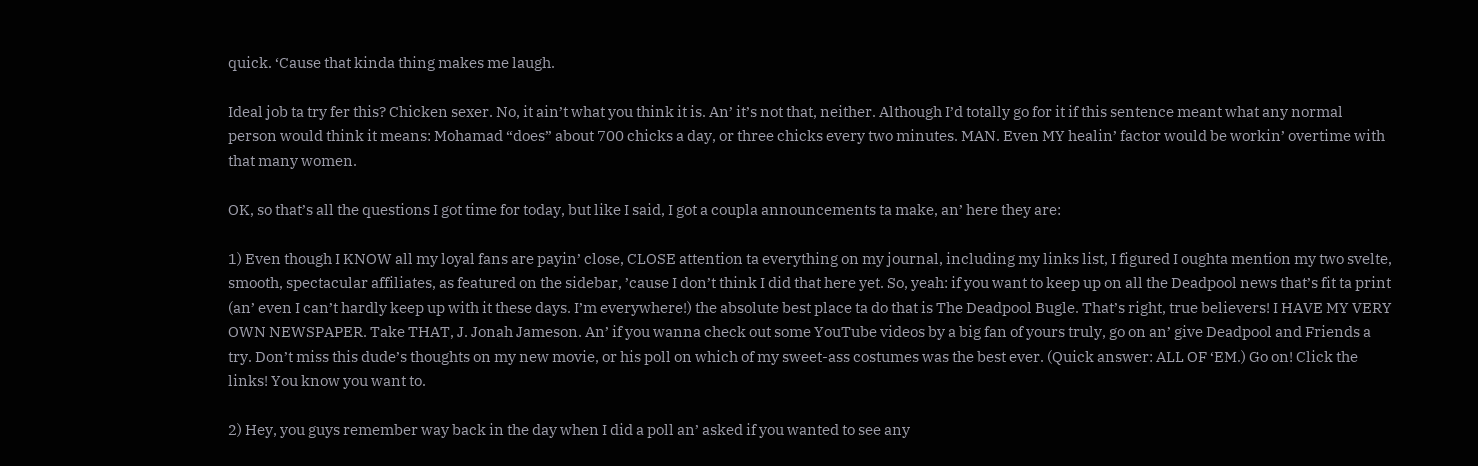quick. ‘Cause that kinda thing makes me laugh.

Ideal job ta try fer this? Chicken sexer. No, it ain’t what you think it is. An’ it’s not that, neither. Although I’d totally go for it if this sentence meant what any normal person would think it means: Mohamad “does” about 700 chicks a day, or three chicks every two minutes. MAN. Even MY healin’ factor would be workin’ overtime with that many women.

OK, so that’s all the questions I got time for today, but like I said, I got a coupla announcements ta make, an’ here they are:

1) Even though I KNOW all my loyal fans are payin’ close, CLOSE attention ta everything on my journal, including my links list, I figured I oughta mention my two svelte, smooth, spectacular affiliates, as featured on the sidebar, ’cause I don’t think I did that here yet. So, yeah: if you want to keep up on all the Deadpool news that’s fit ta print (an’ even I can’t hardly keep up with it these days. I’m everywhere!) the absolute best place ta do that is The Deadpool Bugle. That’s right, true believers! I HAVE MY VERY OWN NEWSPAPER. Take THAT, J. Jonah Jameson. An’ if you wanna check out some YouTube videos by a big fan of yours truly, go on an’ give Deadpool and Friends a try. Don’t miss this dude’s thoughts on my new movie, or his poll on which of my sweet-ass costumes was the best ever. (Quick answer: ALL OF ‘EM.) Go on! Click the links! You know you want to.

2) Hey, you guys remember way back in the day when I did a poll an’ asked if you wanted to see any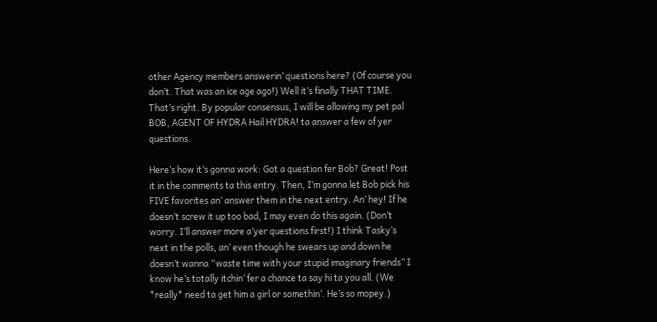other Agency members answerin’ questions here? (Of course you don’t. That was an ice age ago!) Well it’s finally THAT TIME. That’s right. By popular consensus, I will be allowing my pet pal BOB, AGENT OF HYDRA Hail HYDRA! ta answer a few of yer questions.

Here’s how it’s gonna work: Got a question fer Bob? Great! Post it in the comments ta this entry. Then, I’m gonna let Bob pick his FIVE favorites an’ answer them in the next entry. An’ hey! If he doesn’t screw it up too bad, I may even do this again. (Don’t worry. I’ll answer more a’yer questions first!) I think Tasky’s next in the polls, an’ even though he swears up and down he doesn’t wanna “waste time with your stupid imaginary friends” I know he’s totally itchin’ fer a chance ta say hi ta you all. (We *really* need ta get him a girl or somethin’. He’s so mopey.)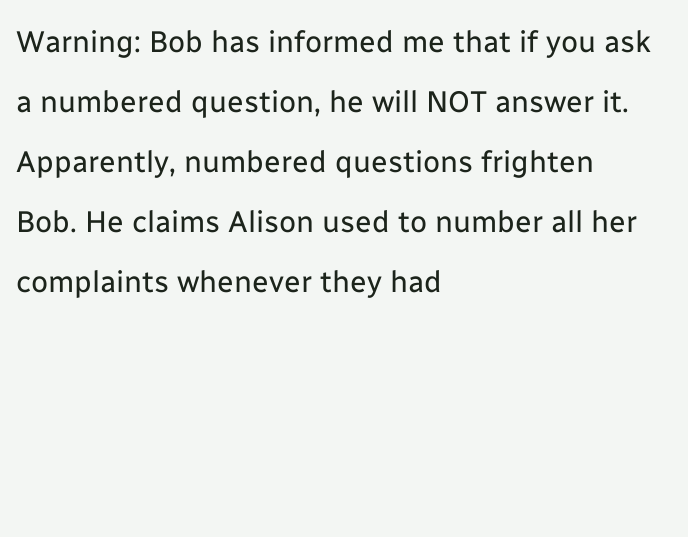Warning: Bob has informed me that if you ask a numbered question, he will NOT answer it. Apparently, numbered questions frighten Bob. He claims Alison used to number all her complaints whenever they had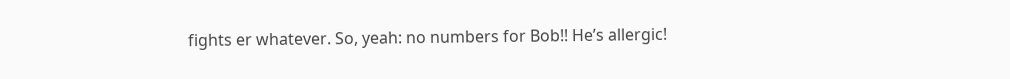fights er whatever. So, yeah: no numbers for Bob!! He’s allergic!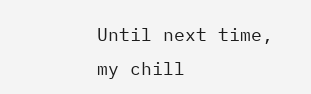Until next time, my chill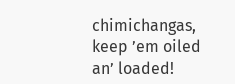chimichangas, keep ’em oiled an’ loaded!